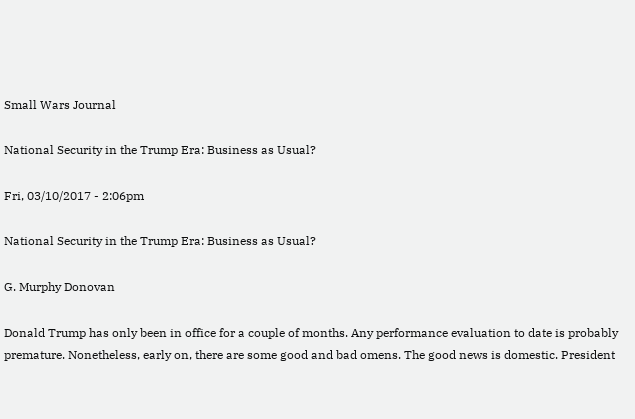Small Wars Journal

National Security in the Trump Era: Business as Usual?

Fri, 03/10/2017 - 2:06pm

National Security in the Trump Era: Business as Usual?

G. Murphy Donovan

Donald Trump has only been in office for a couple of months. Any performance evaluation to date is probably premature. Nonetheless, early on, there are some good and bad omens. The good news is domestic. President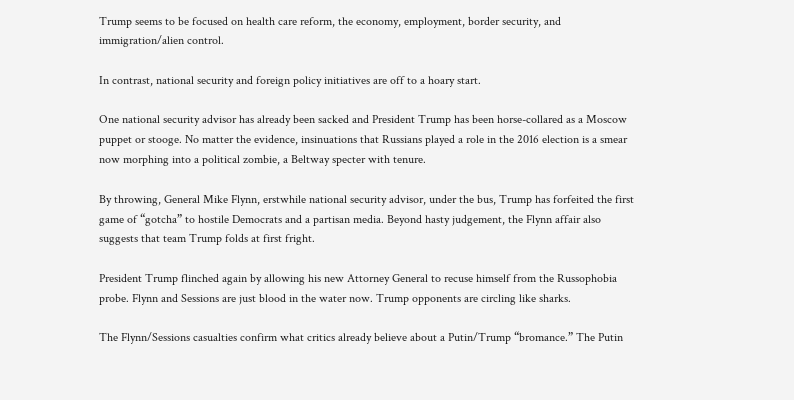Trump seems to be focused on health care reform, the economy, employment, border security, and immigration/alien control.

In contrast, national security and foreign policy initiatives are off to a hoary start.

One national security advisor has already been sacked and President Trump has been horse-collared as a Moscow puppet or stooge. No matter the evidence, insinuations that Russians played a role in the 2016 election is a smear now morphing into a political zombie, a Beltway specter with tenure.

By throwing, General Mike Flynn, erstwhile national security advisor, under the bus, Trump has forfeited the first game of “gotcha” to hostile Democrats and a partisan media. Beyond hasty judgement, the Flynn affair also suggests that team Trump folds at first fright.

President Trump flinched again by allowing his new Attorney General to recuse himself from the Russophobia probe. Flynn and Sessions are just blood in the water now. Trump opponents are circling like sharks.

The Flynn/Sessions casualties confirm what critics already believe about a Putin/Trump “bromance.” The Putin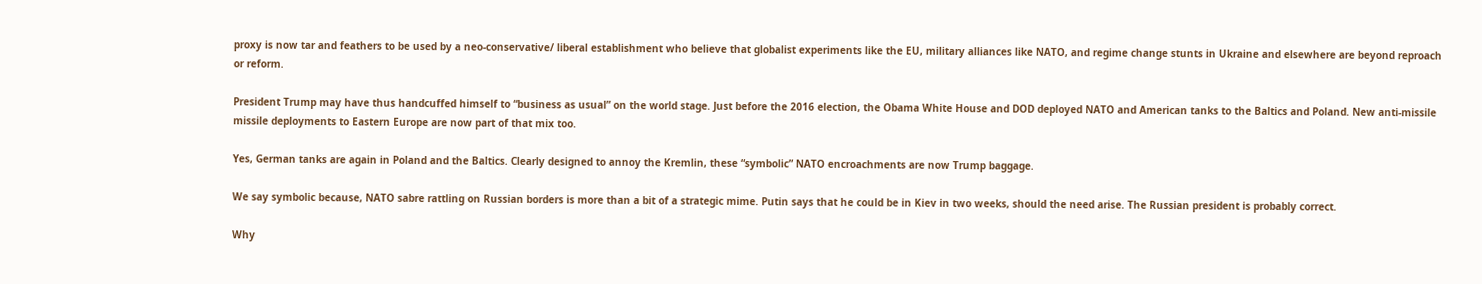proxy is now tar and feathers to be used by a neo-conservative/ liberal establishment who believe that globalist experiments like the EU, military alliances like NATO, and regime change stunts in Ukraine and elsewhere are beyond reproach or reform.

President Trump may have thus handcuffed himself to “business as usual” on the world stage. Just before the 2016 election, the Obama White House and DOD deployed NATO and American tanks to the Baltics and Poland. New anti-missile missile deployments to Eastern Europe are now part of that mix too.

Yes, German tanks are again in Poland and the Baltics. Clearly designed to annoy the Kremlin, these “symbolic” NATO encroachments are now Trump baggage.

We say symbolic because, NATO sabre rattling on Russian borders is more than a bit of a strategic mime. Putin says that he could be in Kiev in two weeks, should the need arise. The Russian president is probably correct.

Why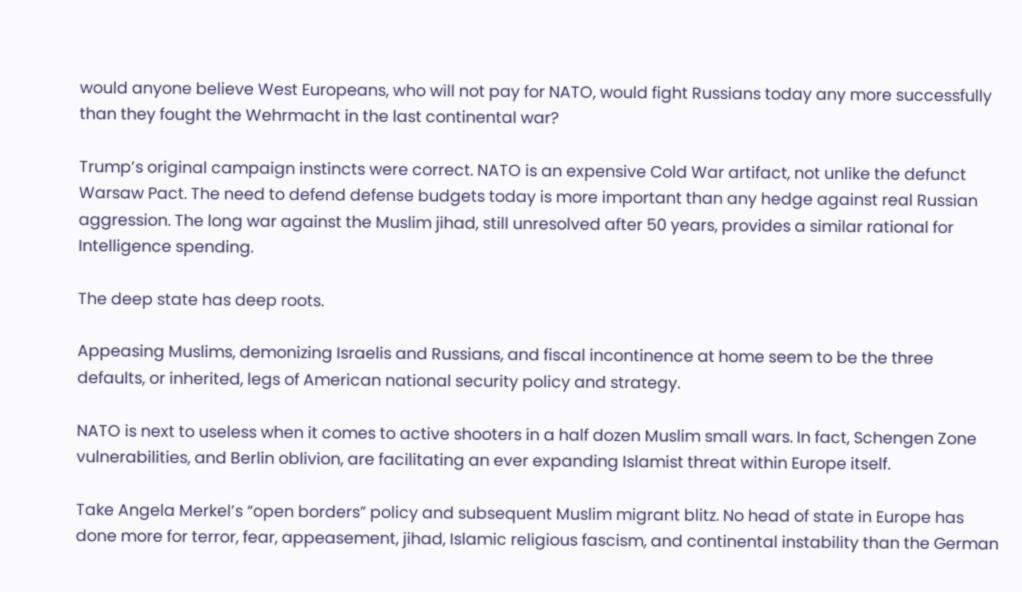would anyone believe West Europeans, who will not pay for NATO, would fight Russians today any more successfully than they fought the Wehrmacht in the last continental war?

Trump’s original campaign instincts were correct. NATO is an expensive Cold War artifact, not unlike the defunct Warsaw Pact. The need to defend defense budgets today is more important than any hedge against real Russian aggression. The long war against the Muslim jihad, still unresolved after 50 years, provides a similar rational for Intelligence spending.

The deep state has deep roots.

Appeasing Muslims, demonizing Israelis and Russians, and fiscal incontinence at home seem to be the three defaults, or inherited, legs of American national security policy and strategy.

NATO is next to useless when it comes to active shooters in a half dozen Muslim small wars. In fact, Schengen Zone vulnerabilities, and Berlin oblivion, are facilitating an ever expanding Islamist threat within Europe itself.

Take Angela Merkel’s “open borders” policy and subsequent Muslim migrant blitz. No head of state in Europe has done more for terror, fear, appeasement, jihad, Islamic religious fascism, and continental instability than the German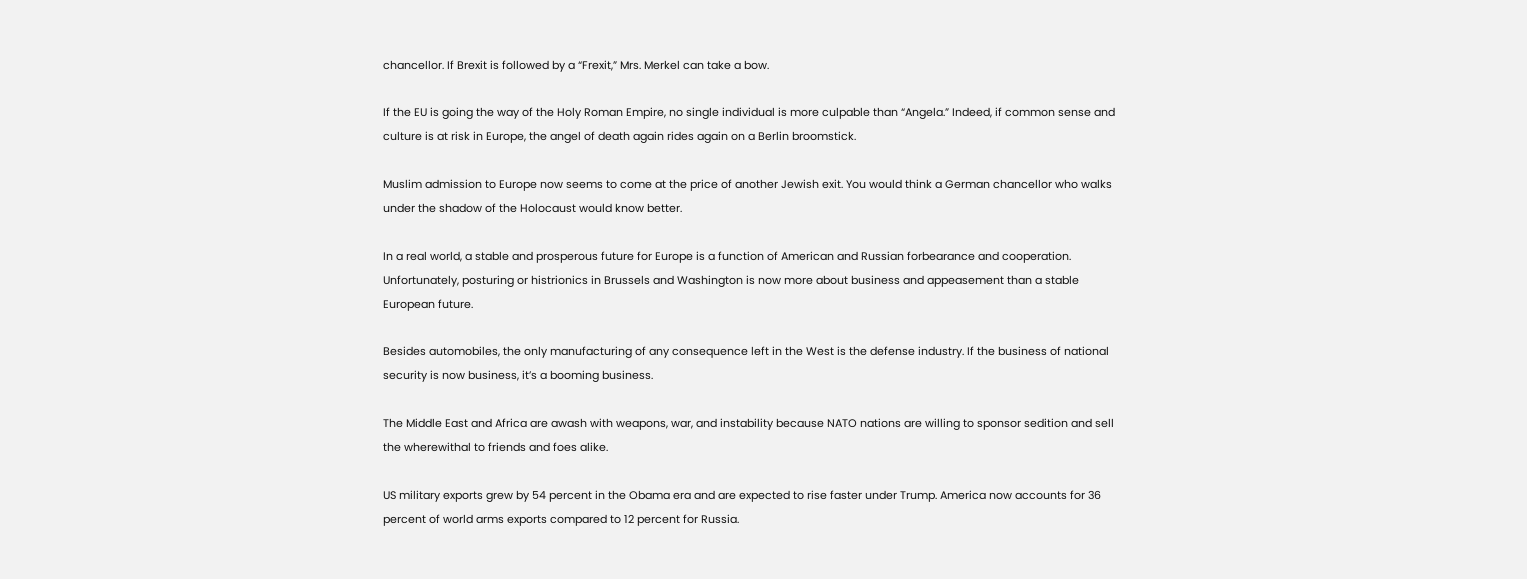chancellor. If Brexit is followed by a “Frexit,” Mrs. Merkel can take a bow.

If the EU is going the way of the Holy Roman Empire, no single individual is more culpable than “Angela.” Indeed, if common sense and culture is at risk in Europe, the angel of death again rides again on a Berlin broomstick.

Muslim admission to Europe now seems to come at the price of another Jewish exit. You would think a German chancellor who walks under the shadow of the Holocaust would know better.

In a real world, a stable and prosperous future for Europe is a function of American and Russian forbearance and cooperation. Unfortunately, posturing or histrionics in Brussels and Washington is now more about business and appeasement than a stable European future.

Besides automobiles, the only manufacturing of any consequence left in the West is the defense industry. If the business of national security is now business, it’s a booming business.

The Middle East and Africa are awash with weapons, war, and instability because NATO nations are willing to sponsor sedition and sell the wherewithal to friends and foes alike.

US military exports grew by 54 percent in the Obama era and are expected to rise faster under Trump. America now accounts for 36 percent of world arms exports compared to 12 percent for Russia.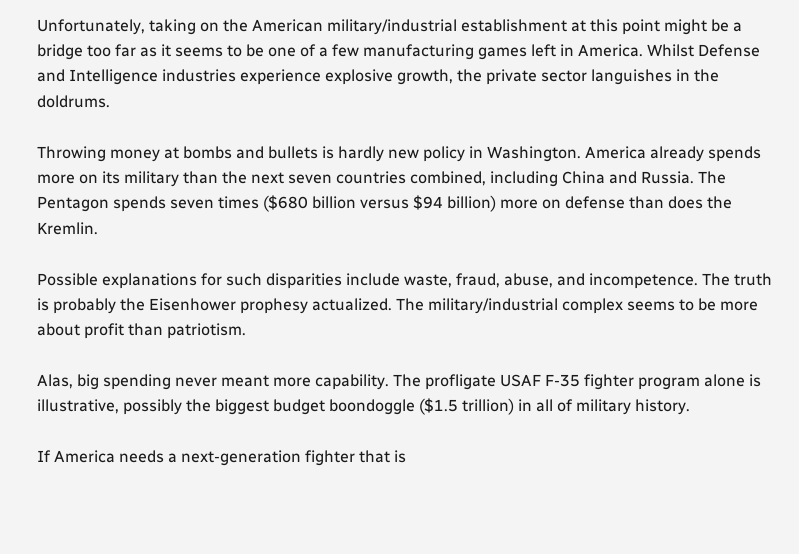Unfortunately, taking on the American military/industrial establishment at this point might be a bridge too far as it seems to be one of a few manufacturing games left in America. Whilst Defense and Intelligence industries experience explosive growth, the private sector languishes in the doldrums.

Throwing money at bombs and bullets is hardly new policy in Washington. America already spends more on its military than the next seven countries combined, including China and Russia. The Pentagon spends seven times ($680 billion versus $94 billion) more on defense than does the Kremlin.

Possible explanations for such disparities include waste, fraud, abuse, and incompetence. The truth is probably the Eisenhower prophesy actualized. The military/industrial complex seems to be more about profit than patriotism.

Alas, big spending never meant more capability. The profligate USAF F-35 fighter program alone is illustrative, possibly the biggest budget boondoggle ($1.5 trillion) in all of military history.

If America needs a next-generation fighter that is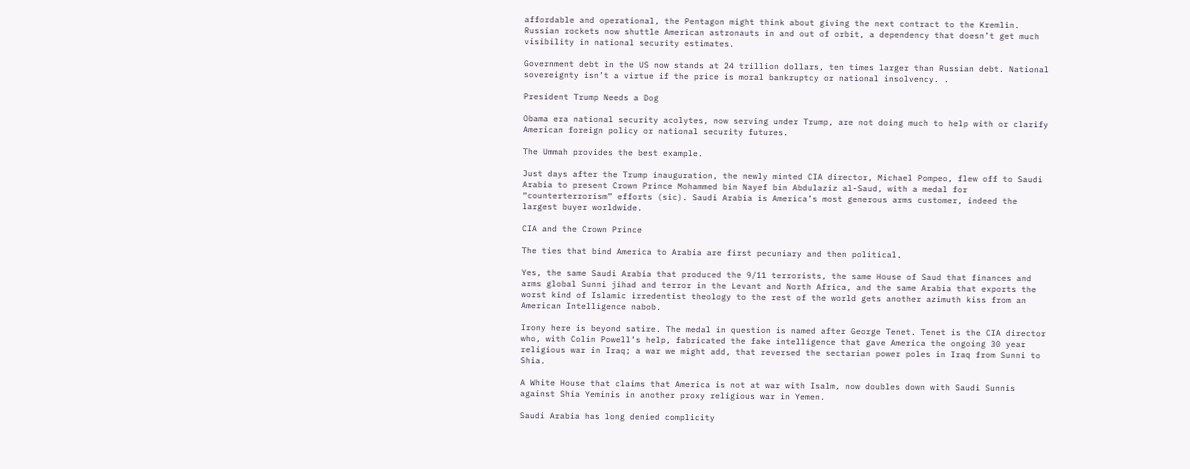affordable and operational, the Pentagon might think about giving the next contract to the Kremlin. Russian rockets now shuttle American astronauts in and out of orbit, a dependency that doesn’t get much visibility in national security estimates.

Government debt in the US now stands at 24 trillion dollars, ten times larger than Russian debt. National sovereignty isn’t a virtue if the price is moral bankruptcy or national insolvency. .

President Trump Needs a Dog

Obama era national security acolytes, now serving under Trump, are not doing much to help with or clarify American foreign policy or national security futures.

The Ummah provides the best example.

Just days after the Trump inauguration, the newly minted CIA director, Michael Pompeo, flew off to Saudi Arabia to present Crown Prince Mohammed bin Nayef bin Abdulaziz al-Saud, with a medal for “counterterrorism” efforts (sic). Saudi Arabia is America’s most generous arms customer, indeed the largest buyer worldwide.

CIA and the Crown Prince

The ties that bind America to Arabia are first pecuniary and then political.

Yes, the same Saudi Arabia that produced the 9/11 terrorists, the same House of Saud that finances and arms global Sunni jihad and terror in the Levant and North Africa, and the same Arabia that exports the worst kind of Islamic irredentist theology to the rest of the world gets another azimuth kiss from an American Intelligence nabob.

Irony here is beyond satire. The medal in question is named after George Tenet. Tenet is the CIA director who, with Colin Powell’s help, fabricated the fake intelligence that gave America the ongoing 30 year religious war in Iraq; a war we might add, that reversed the sectarian power poles in Iraq from Sunni to Shia.

A White House that claims that America is not at war with Isalm, now doubles down with Saudi Sunnis against Shia Yeminis in another proxy religious war in Yemen.

Saudi Arabia has long denied complicity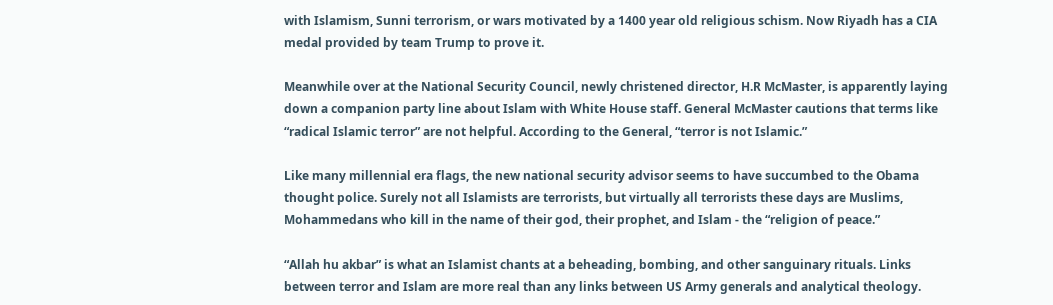with Islamism, Sunni terrorism, or wars motivated by a 1400 year old religious schism. Now Riyadh has a CIA medal provided by team Trump to prove it.

Meanwhile over at the National Security Council, newly christened director, H.R McMaster, is apparently laying down a companion party line about Islam with White House staff. General McMaster cautions that terms like “radical Islamic terror” are not helpful. According to the General, “terror is not Islamic.”

Like many millennial era flags, the new national security advisor seems to have succumbed to the Obama thought police. Surely not all Islamists are terrorists, but virtually all terrorists these days are Muslims, Mohammedans who kill in the name of their god, their prophet, and Islam - the “religion of peace.”

“Allah hu akbar” is what an Islamist chants at a beheading, bombing, and other sanguinary rituals. Links between terror and Islam are more real than any links between US Army generals and analytical theology.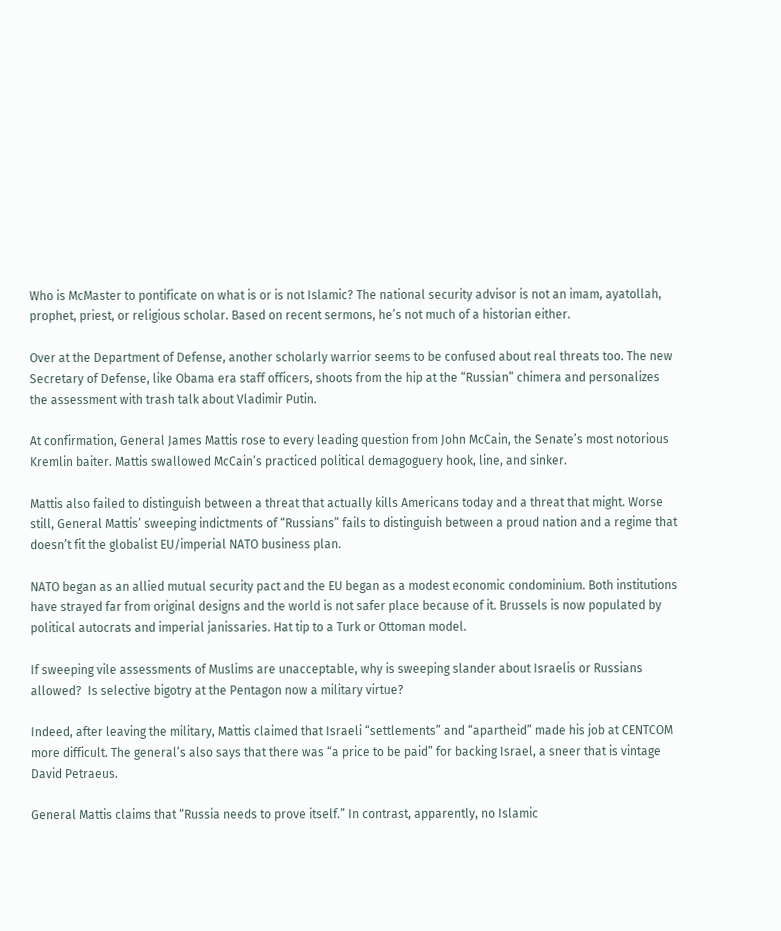Who is McMaster to pontificate on what is or is not Islamic? The national security advisor is not an imam, ayatollah, prophet, priest, or religious scholar. Based on recent sermons, he’s not much of a historian either.

Over at the Department of Defense, another scholarly warrior seems to be confused about real threats too. The new Secretary of Defense, like Obama era staff officers, shoots from the hip at the “Russian” chimera and personalizes the assessment with trash talk about Vladimir Putin.

At confirmation, General James Mattis rose to every leading question from John McCain, the Senate’s most notorious Kremlin baiter. Mattis swallowed McCain’s practiced political demagoguery hook, line, and sinker.

Mattis also failed to distinguish between a threat that actually kills Americans today and a threat that might. Worse still, General Mattis’ sweeping indictments of “Russians” fails to distinguish between a proud nation and a regime that doesn’t fit the globalist EU/imperial NATO business plan.

NATO began as an allied mutual security pact and the EU began as a modest economic condominium. Both institutions have strayed far from original designs and the world is not safer place because of it. Brussels is now populated by political autocrats and imperial janissaries. Hat tip to a Turk or Ottoman model.

If sweeping vile assessments of Muslims are unacceptable, why is sweeping slander about Israelis or Russians allowed?  Is selective bigotry at the Pentagon now a military virtue?

Indeed, after leaving the military, Mattis claimed that Israeli “settlements” and “apartheid” made his job at CENTCOM more difficult. The general’s also says that there was “a price to be paid” for backing Israel, a sneer that is vintage David Petraeus.

General Mattis claims that “Russia needs to prove itself.” In contrast, apparently, no Islamic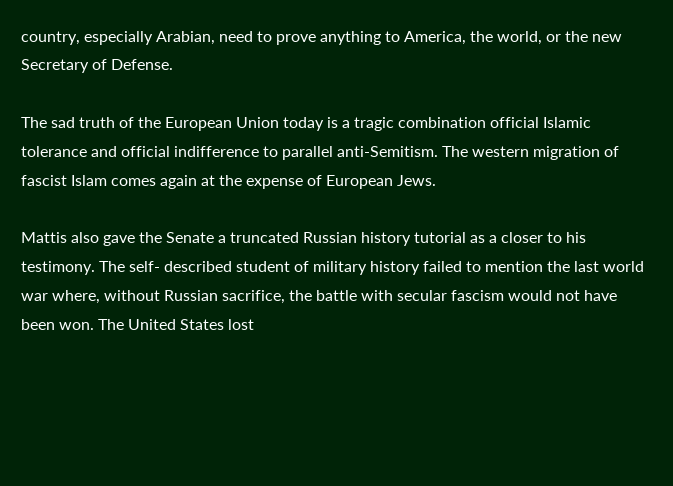country, especially Arabian, need to prove anything to America, the world, or the new Secretary of Defense.

The sad truth of the European Union today is a tragic combination official Islamic tolerance and official indifference to parallel anti-Semitism. The western migration of fascist Islam comes again at the expense of European Jews.

Mattis also gave the Senate a truncated Russian history tutorial as a closer to his testimony. The self- described student of military history failed to mention the last world war where, without Russian sacrifice, the battle with secular fascism would not have been won. The United States lost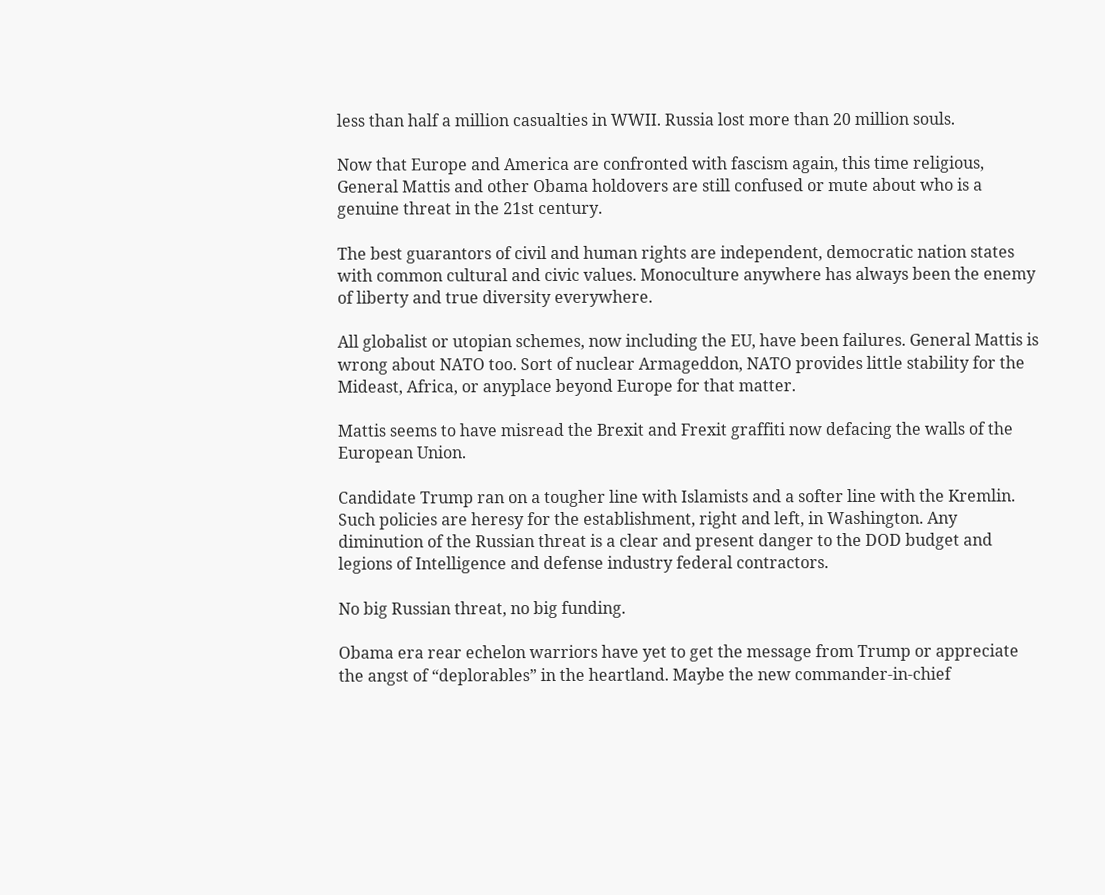less than half a million casualties in WWII. Russia lost more than 20 million souls.

Now that Europe and America are confronted with fascism again, this time religious, General Mattis and other Obama holdovers are still confused or mute about who is a genuine threat in the 21st century.

The best guarantors of civil and human rights are independent, democratic nation states with common cultural and civic values. Monoculture anywhere has always been the enemy of liberty and true diversity everywhere.

All globalist or utopian schemes, now including the EU, have been failures. General Mattis is wrong about NATO too. Sort of nuclear Armageddon, NATO provides little stability for the Mideast, Africa, or anyplace beyond Europe for that matter.

Mattis seems to have misread the Brexit and Frexit graffiti now defacing the walls of the European Union.

Candidate Trump ran on a tougher line with Islamists and a softer line with the Kremlin. Such policies are heresy for the establishment, right and left, in Washington. Any diminution of the Russian threat is a clear and present danger to the DOD budget and legions of Intelligence and defense industry federal contractors.

No big Russian threat, no big funding.

Obama era rear echelon warriors have yet to get the message from Trump or appreciate the angst of “deplorables” in the heartland. Maybe the new commander-in-chief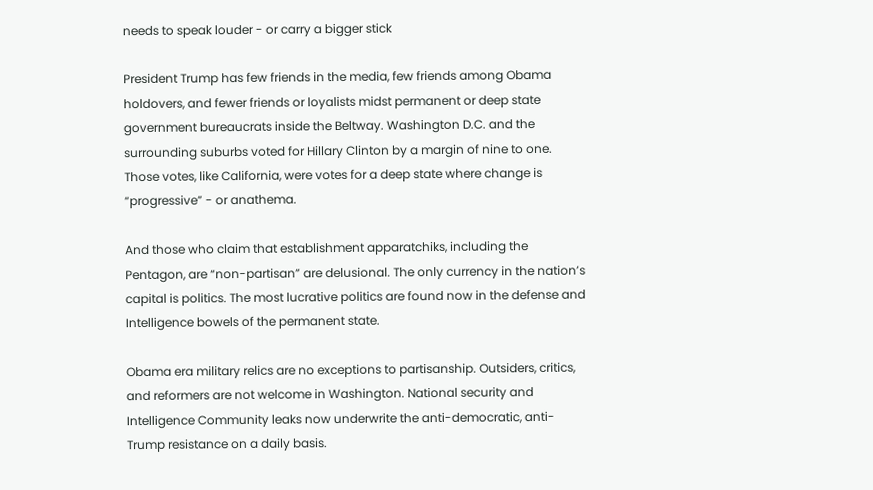needs to speak louder - or carry a bigger stick

President Trump has few friends in the media, few friends among Obama holdovers, and fewer friends or loyalists midst permanent or deep state government bureaucrats inside the Beltway. Washington D.C. and the surrounding suburbs voted for Hillary Clinton by a margin of nine to one. Those votes, like California, were votes for a deep state where change is “progressive” - or anathema.

And those who claim that establishment apparatchiks, including the Pentagon, are “non-partisan” are delusional. The only currency in the nation’s capital is politics. The most lucrative politics are found now in the defense and Intelligence bowels of the permanent state.

Obama era military relics are no exceptions to partisanship. Outsiders, critics, and reformers are not welcome in Washington. National security and Intelligence Community leaks now underwrite the anti-democratic, anti-Trump resistance on a daily basis.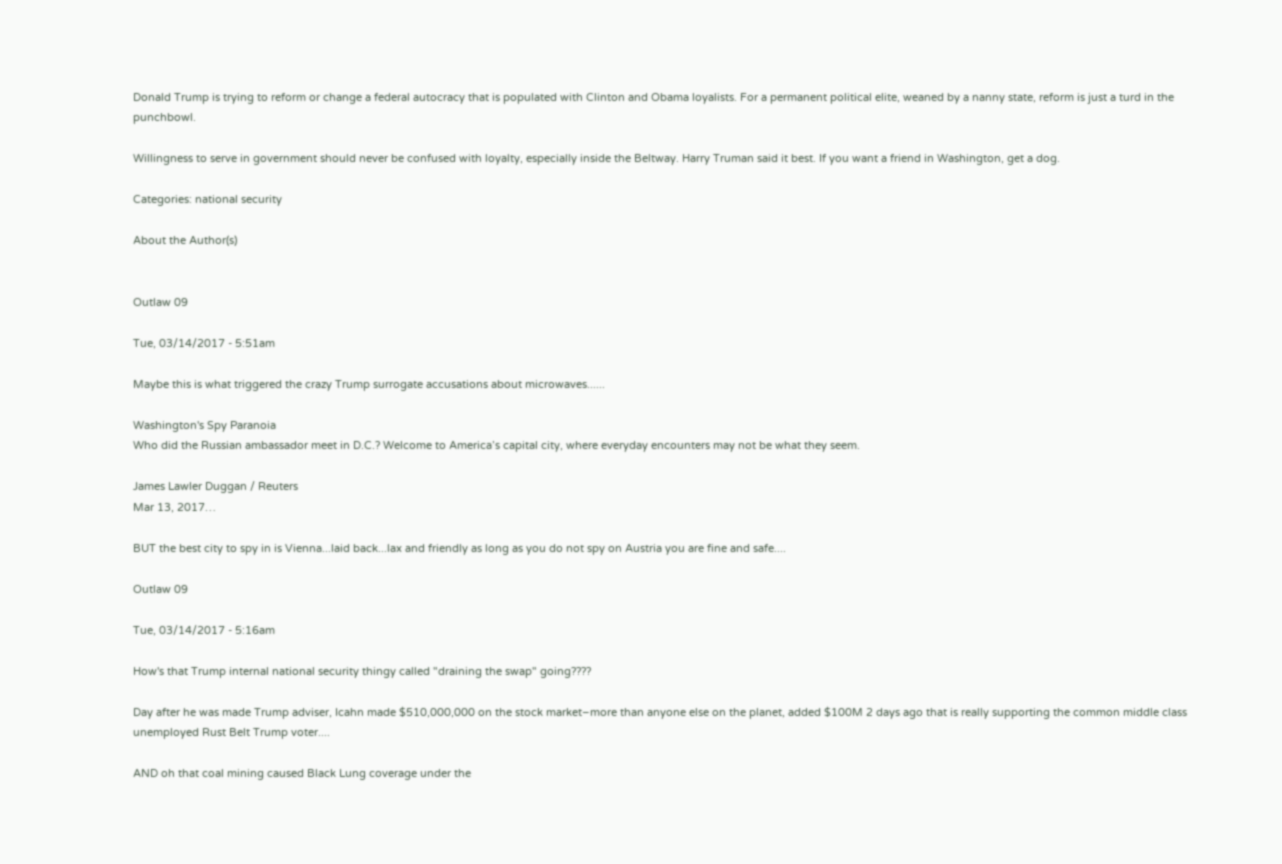Donald Trump is trying to reform or change a federal autocracy that is populated with Clinton and Obama loyalists. For a permanent political elite, weaned by a nanny state, reform is just a turd in the punchbowl.

Willingness to serve in government should never be confused with loyalty, especially inside the Beltway. Harry Truman said it best. If you want a friend in Washington, get a dog.

Categories: national security

About the Author(s)


Outlaw 09

Tue, 03/14/2017 - 5:51am

Maybe this is what triggered the crazy Trump surrogate accusations about microwaves......

Washington's Spy Paranoia
Who did the Russian ambassador meet in D.C.? Welcome to America’s capital city, where everyday encounters may not be what they seem.

James Lawler Duggan / Reuters
Mar 13, 2017…

BUT the best city to spy in is Vienna...laid back...lax and friendly as long as you do not spy on Austria you are fine and safe....

Outlaw 09

Tue, 03/14/2017 - 5:16am

How's that Trump internal national security thingy called "draining the swap" going????

Day after he was made Trump adviser, Icahn made $510,000,000 on the stock market–more than anyone else on the planet, added $100M 2 days ago that is really supporting the common middle class unemployed Rust Belt Trump voter....

AND oh that coal mining caused Black Lung coverage under the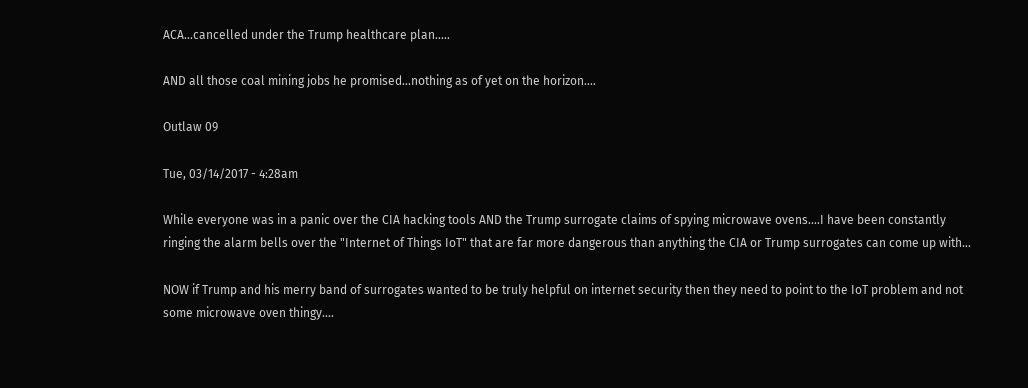ACA...cancelled under the Trump healthcare plan.....

AND all those coal mining jobs he promised...nothing as of yet on the horizon....

Outlaw 09

Tue, 03/14/2017 - 4:28am

While everyone was in a panic over the CIA hacking tools AND the Trump surrogate claims of spying microwave ovens....I have been constantly ringing the alarm bells over the "Internet of Things IoT" that are far more dangerous than anything the CIA or Trump surrogates can come up with...

NOW if Trump and his merry band of surrogates wanted to be truly helpful on internet security then they need to point to the IoT problem and not some microwave oven thingy....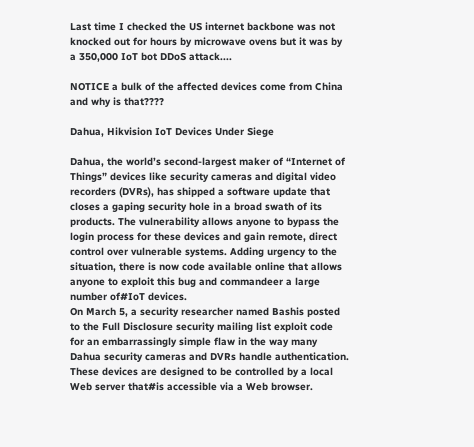Last time I checked the US internet backbone was not knocked out for hours by microwave ovens but it was by a 350,000 IoT bot DDoS attack....

NOTICE a bulk of the affected devices come from China and why is that????

Dahua, Hikvision IoT Devices Under Siege

Dahua, the world’s second-largest maker of “Internet of Things” devices like security cameras and digital video recorders (DVRs), has shipped a software update that closes a gaping security hole in a broad swath of its products. The vulnerability allows anyone to bypass the login process for these devices and gain remote, direct control over vulnerable systems. Adding urgency to the situation, there is now code available online that allows anyone to exploit this bug and commandeer a large number of#IoT devices.
On March 5, a security researcher named Bashis posted to the Full Disclosure security mailing list exploit code for an embarrassingly simple flaw in the way many Dahua security cameras and DVRs handle authentication. These devices are designed to be controlled by a local Web server that#is accessible via a Web browser.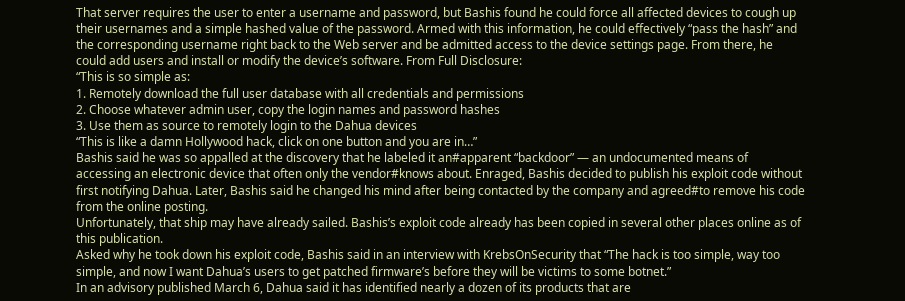That server requires the user to enter a username and password, but Bashis found he could force all affected devices to cough up their usernames and a simple hashed value of the password. Armed with this information, he could effectively “pass the hash” and the corresponding username right back to the Web server and be admitted access to the device settings page. From there, he could add users and install or modify the device’s software. From Full Disclosure:
“This is so simple as:
1. Remotely download the full user database with all credentials and permissions
2. Choose whatever admin user, copy the login names and password hashes
3. Use them as source to remotely login to the Dahua devices
“This is like a damn Hollywood hack, click on one button and you are in…”
Bashis said he was so appalled at the discovery that he labeled it an#apparent “backdoor” — an undocumented means of accessing an electronic device that often only the vendor#knows about. Enraged, Bashis decided to publish his exploit code without first notifying Dahua. Later, Bashis said he changed his mind after being contacted by the company and agreed#to remove his code from the online posting.
Unfortunately, that ship may have already sailed. Bashis’s exploit code already has been copied in several other places online as of this publication.
Asked why he took down his exploit code, Bashis said in an interview with KrebsOnSecurity that “The hack is too simple, way too simple, and now I want Dahua’s users to get patched firmware’s before they will be victims to some botnet.”
In an advisory published March 6, Dahua said it has identified nearly a dozen of its products that are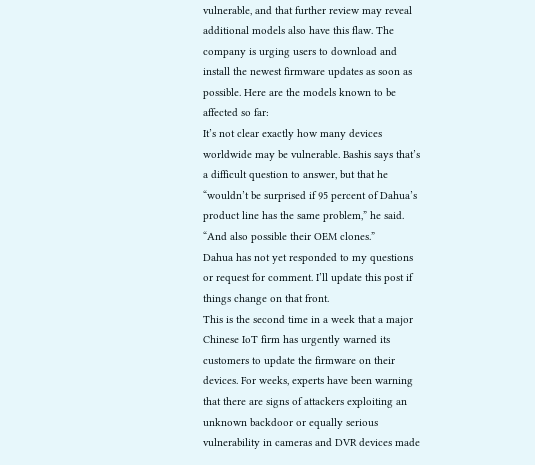vulnerable, and that further review may reveal additional models also have this flaw. The company is urging users to download and install the newest firmware updates as soon as possible. Here are the models known to be affected so far:
It’s not clear exactly how many devices worldwide may be vulnerable. Bashis says that’s a difficult question to answer, but that he “wouldn’t be surprised if 95 percent of Dahua’s product line has the same problem,” he said. “And also possible their OEM clones.”
Dahua has not yet responded to my questions or request for comment. I’ll update this post if things change on that front.
This is the second time in a week that a major Chinese IoT firm has urgently warned its customers to update the firmware on their devices. For weeks, experts have been warning that there are signs of attackers exploiting an unknown backdoor or equally serious vulnerability in cameras and DVR devices made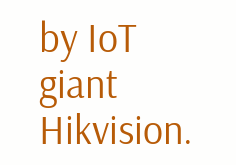by IoT giant Hikvision.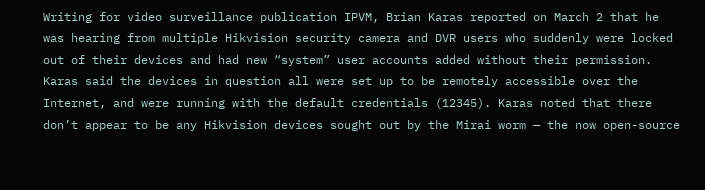Writing for video surveillance publication IPVM, Brian Karas reported on March 2 that he was hearing from multiple Hikvision security camera and DVR users who suddenly were locked out of their devices and had new “system” user accounts added without their permission.
Karas said the devices in question all were set up to be remotely accessible over the Internet, and were running with the default credentials (12345). Karas noted that there don’t appear to be any Hikvision devices sought out by the Mirai worm — the now open-source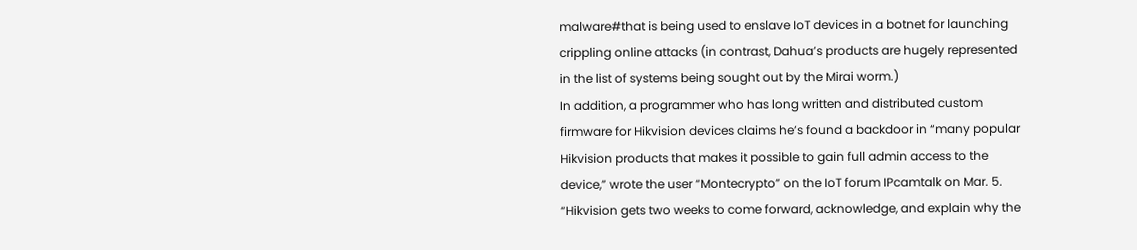malware#that is being used to enslave IoT devices in a botnet for launching crippling online attacks (in contrast, Dahua’s products are hugely represented in the list of systems being sought out by the Mirai worm.)
In addition, a programmer who has long written and distributed custom firmware for Hikvision devices claims he’s found a backdoor in “many popular Hikvision products that makes it possible to gain full admin access to the device,” wrote the user “Montecrypto” on the IoT forum IPcamtalk on Mar. 5. “Hikvision gets two weeks to come forward, acknowledge, and explain why the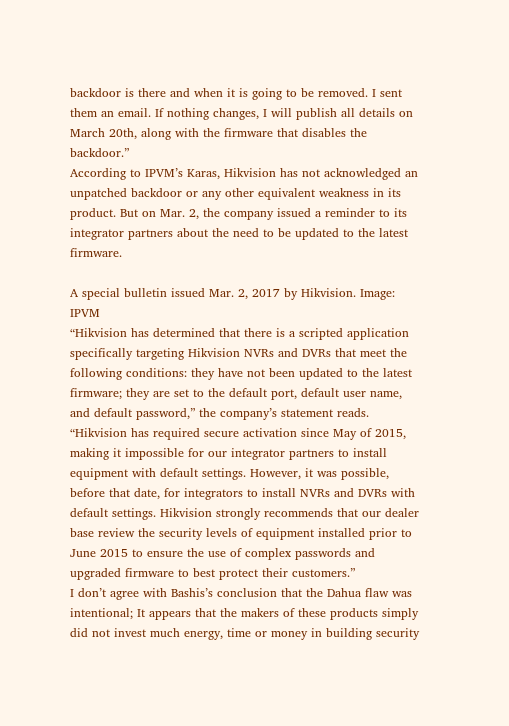backdoor is there and when it is going to be removed. I sent them an email. If nothing changes, I will publish all details on March 20th, along with the firmware that disables the backdoor.”
According to IPVM’s Karas, Hikvision has not acknowledged an unpatched backdoor or any other equivalent weakness in its product. But on Mar. 2, the company issued a reminder to its integrator partners about the need to be updated to the latest firmware.

A special bulletin issued Mar. 2, 2017 by Hikvision. Image: IPVM
“Hikvision has determined that there is a scripted application specifically targeting Hikvision NVRs and DVRs that meet the following conditions: they have not been updated to the latest firmware; they are set to the default port, default user name, and default password,” the company’s statement reads. “Hikvision has required secure activation since May of 2015, making it impossible for our integrator partners to install equipment with default settings. However, it was possible, before that date, for integrators to install NVRs and DVRs with default settings. Hikvision strongly recommends that our dealer base review the security levels of equipment installed prior to June 2015 to ensure the use of complex passwords and upgraded firmware to best protect their customers.”
I don’t agree with Bashis’s conclusion that the Dahua flaw was intentional; It appears that the makers of these products simply did not invest much energy, time or money in building security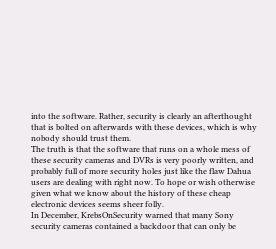into the software. Rather, security is clearly an afterthought that is bolted on afterwards with these devices, which is why nobody should trust them.
The truth is that the software that runs on a whole mess of these security cameras and DVRs is very poorly written, and probably full of more security holes just like the flaw Dahua users are dealing with right now. To hope or wish otherwise given what we know about the history of these cheap electronic devices seems sheer folly.
In December, KrebsOnSecurity warned that many Sony security cameras contained a backdoor that can only be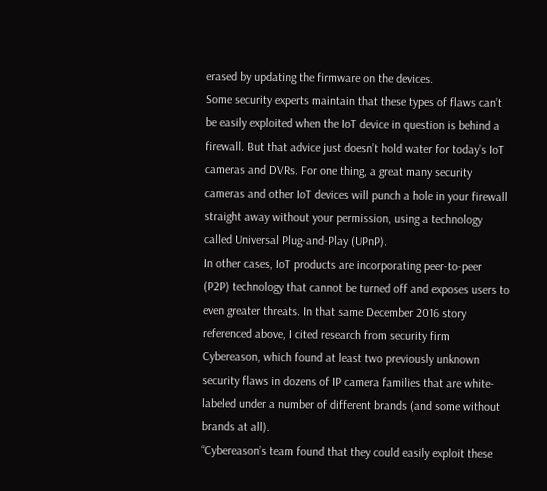erased by updating the firmware on the devices.
Some security experts maintain that these types of flaws can’t be easily exploited when the IoT device in question is behind a firewall. But that advice just doesn’t hold water for today’s IoT cameras and DVRs. For one thing, a great many security cameras and other IoT devices will punch a hole in your firewall straight away without your permission, using a technology called Universal Plug-and-Play (UPnP).
In other cases, IoT products are incorporating peer-to-peer (P2P) technology that cannot be turned off and exposes users to even greater threats. In that same December 2016 story referenced above, I cited research from security firm Cybereason, which found at least two previously unknown security flaws in dozens of IP camera families that are white-labeled under a number of different brands (and some without brands at all).
“Cybereason’s team found that they could easily exploit these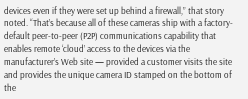devices even if they were set up behind a firewall,” that story noted. “That’s because all of these cameras ship with a factory-default peer-to-peer (P2P) communications capability that enables remote ‘cloud’ access to the devices via the manufacturer’s Web site — provided a customer visits the site and provides the unique camera ID stamped on the bottom of the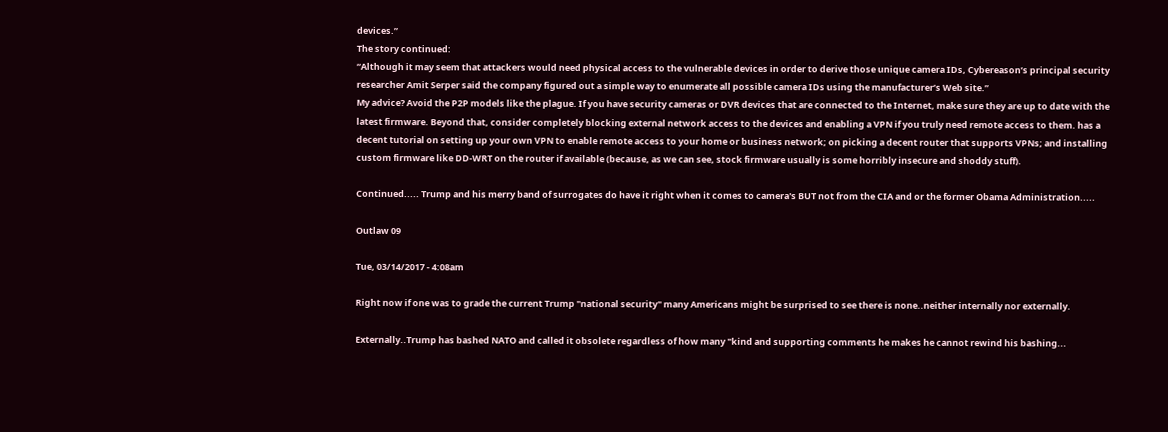devices.”
The story continued:
“Although it may seem that attackers would need physical access to the vulnerable devices in order to derive those unique camera IDs, Cybereason’s principal security researcher Amit Serper said the company figured out a simple way to enumerate all possible camera IDs using the manufacturer’s Web site.”
My advice? Avoid the P2P models like the plague. If you have security cameras or DVR devices that are connected to the Internet, make sure they are up to date with the latest firmware. Beyond that, consider completely blocking external network access to the devices and enabling a VPN if you truly need remote access to them. has a decent tutorial on setting up your own VPN to enable remote access to your home or business network; on picking a decent router that supports VPNs; and installing custom firmware like DD-WRT on the router if available (because, as we can see, stock firmware usually is some horribly insecure and shoddy stuff).

Continued..... Trump and his merry band of surrogates do have it right when it comes to camera's BUT not from the CIA and or the former Obama Administration.....

Outlaw 09

Tue, 03/14/2017 - 4:08am

Right now if one was to grade the current Trump "national security" many Americans might be surprised to see there is none..neither internally nor externally.

Externally..Trump has bashed NATO and called it obsolete regardless of how many "kind and supporting comments he makes he cannot rewind his bashing...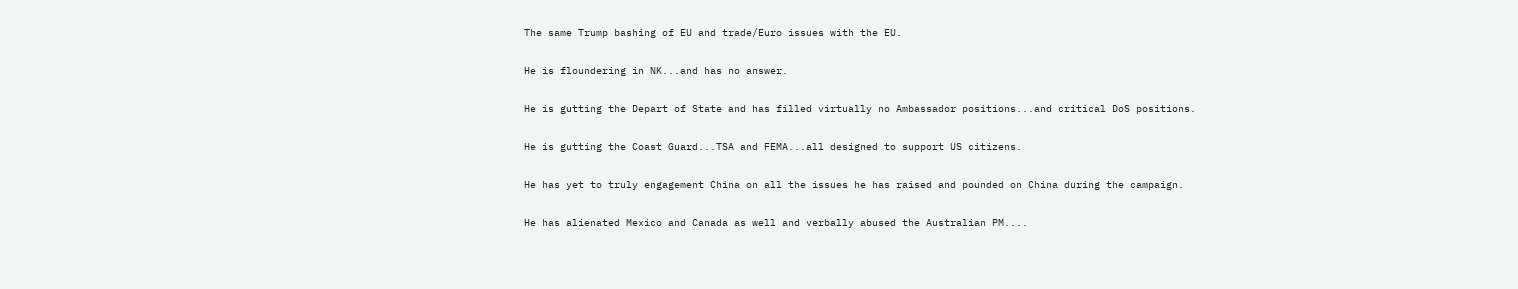The same Trump bashing of EU and trade/Euro issues with the EU.

He is floundering in NK...and has no answer.

He is gutting the Depart of State and has filled virtually no Ambassador positions...and critical DoS positions.

He is gutting the Coast Guard...TSA and FEMA...all designed to support US citizens.

He has yet to truly engagement China on all the issues he has raised and pounded on China during the campaign.

He has alienated Mexico and Canada as well and verbally abused the Australian PM....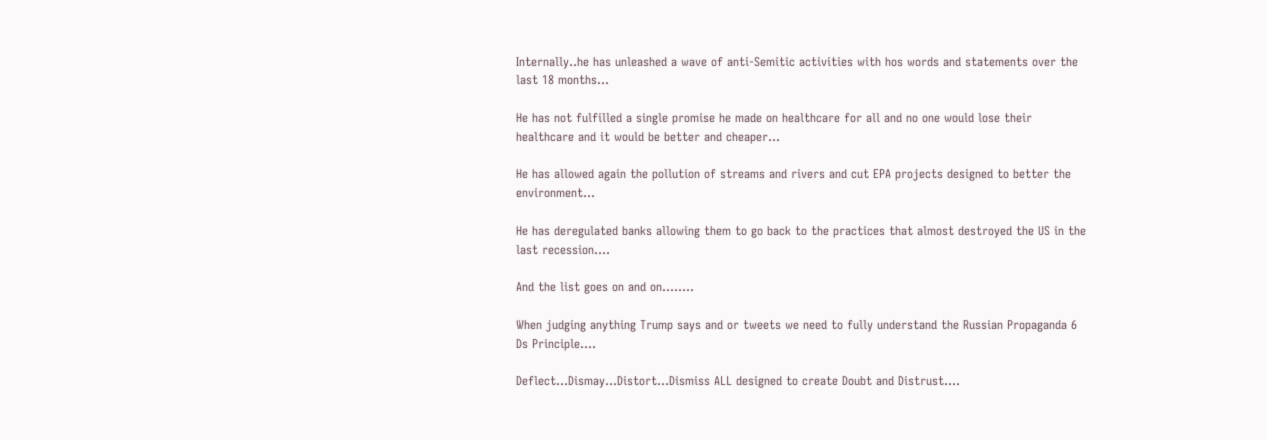Internally..he has unleashed a wave of anti-Semitic activities with hos words and statements over the last 18 months...

He has not fulfilled a single promise he made on healthcare for all and no one would lose their healthcare and it would be better and cheaper...

He has allowed again the pollution of streams and rivers and cut EPA projects designed to better the environment...

He has deregulated banks allowing them to go back to the practices that almost destroyed the US in the last recession....

And the list goes on and on........

When judging anything Trump says and or tweets we need to fully understand the Russian Propaganda 6 Ds Principle....

Deflect...Dismay...Distort...Dismiss ALL designed to create Doubt and Distrust....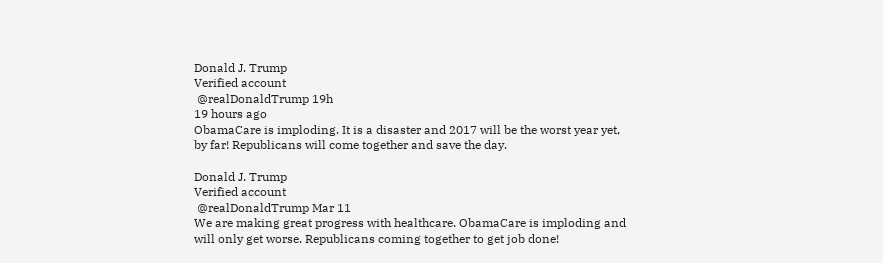Donald J. Trump
Verified account
 @realDonaldTrump 19h
19 hours ago
ObamaCare is imploding. It is a disaster and 2017 will be the worst year yet, by far! Republicans will come together and save the day.

Donald J. Trump
Verified account
 @realDonaldTrump Mar 11
We are making great progress with healthcare. ObamaCare is imploding and will only get worse. Republicans coming together to get job done!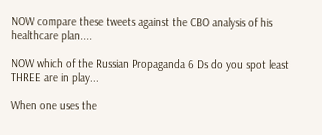NOW compare these tweets against the CBO analysis of his healthcare plan....

NOW which of the Russian Propaganda 6 Ds do you spot least THREE are in play...

When one uses the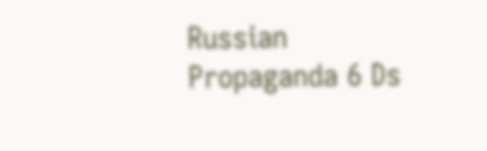Russian Propaganda 6 Ds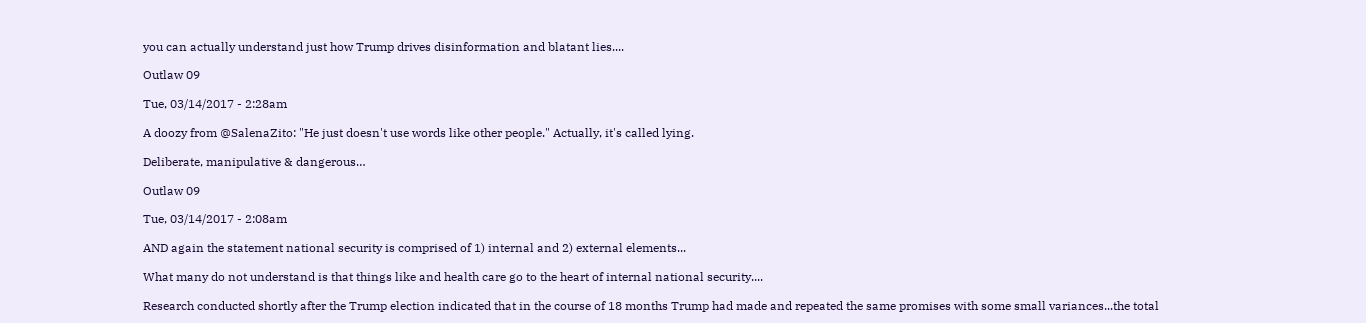you can actually understand just how Trump drives disinformation and blatant lies....

Outlaw 09

Tue, 03/14/2017 - 2:28am

A doozy from @SalenaZito: "He just doesn't use words like other people." Actually, it's called lying.

Deliberate, manipulative & dangerous…

Outlaw 09

Tue, 03/14/2017 - 2:08am

AND again the statement national security is comprised of 1) internal and 2) external elements...

What many do not understand is that things like and health care go to the heart of internal national security....

Research conducted shortly after the Trump election indicated that in the course of 18 months Trump had made and repeated the same promises with some small variances...the total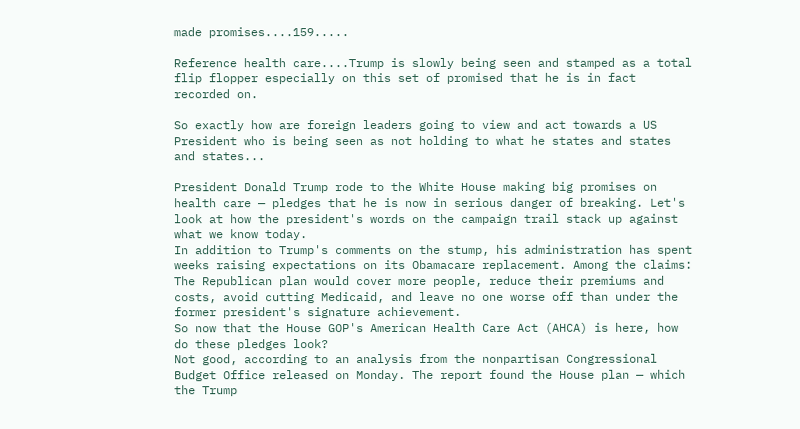made promises....159.....

Reference health care....Trump is slowly being seen and stamped as a total flip flopper especially on this set of promised that he is in fact recorded on.

So exactly how are foreign leaders going to view and act towards a US President who is being seen as not holding to what he states and states and states...

President Donald Trump rode to the White House making big promises on health care — pledges that he is now in serious danger of breaking. Let's look at how the president's words on the campaign trail stack up against what we know today.
In addition to Trump's comments on the stump, his administration has spent weeks raising expectations on its Obamacare replacement. Among the claims: The Republican plan would cover more people, reduce their premiums and costs, avoid cutting Medicaid, and leave no one worse off than under the former president's signature achievement.
So now that the House GOP's American Health Care Act (AHCA) is here, how do these pledges look?
Not good, according to an analysis from the nonpartisan Congressional Budget Office released on Monday. The report found the House plan — which the Trump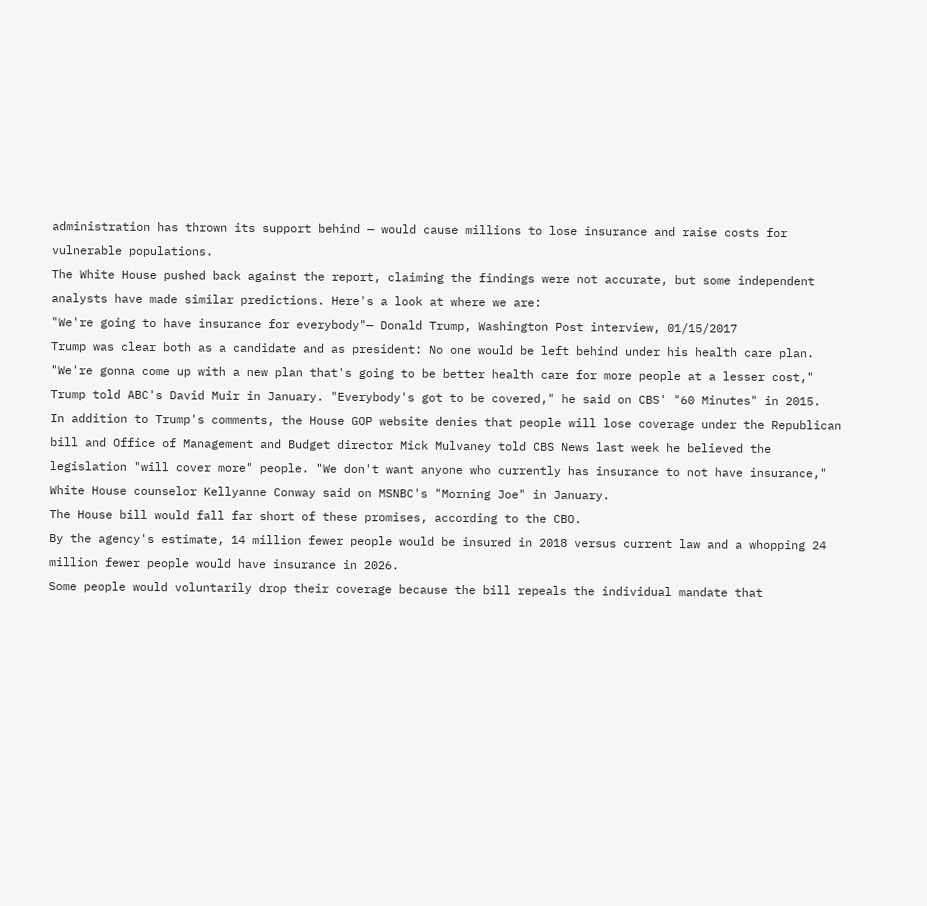administration has thrown its support behind — would cause millions to lose insurance and raise costs for vulnerable populations.
The White House pushed back against the report, claiming the findings were not accurate, but some independent analysts have made similar predictions. Here's a look at where we are:
"We're going to have insurance for everybody"— Donald Trump, Washington Post interview, 01/15/2017
Trump was clear both as a candidate and as president: No one would be left behind under his health care plan.
"We're gonna come up with a new plan that's going to be better health care for more people at a lesser cost," Trump told ABC's David Muir in January. "Everybody's got to be covered," he said on CBS' "60 Minutes" in 2015.
In addition to Trump's comments, the House GOP website denies that people will lose coverage under the Republican bill and Office of Management and Budget director Mick Mulvaney told CBS News last week he believed the legislation "will cover more" people. "We don't want anyone who currently has insurance to not have insurance," White House counselor Kellyanne Conway said on MSNBC's "Morning Joe" in January.
The House bill would fall far short of these promises, according to the CBO.
By the agency's estimate, 14 million fewer people would be insured in 2018 versus current law and a whopping 24 million fewer people would have insurance in 2026.
Some people would voluntarily drop their coverage because the bill repeals the individual mandate that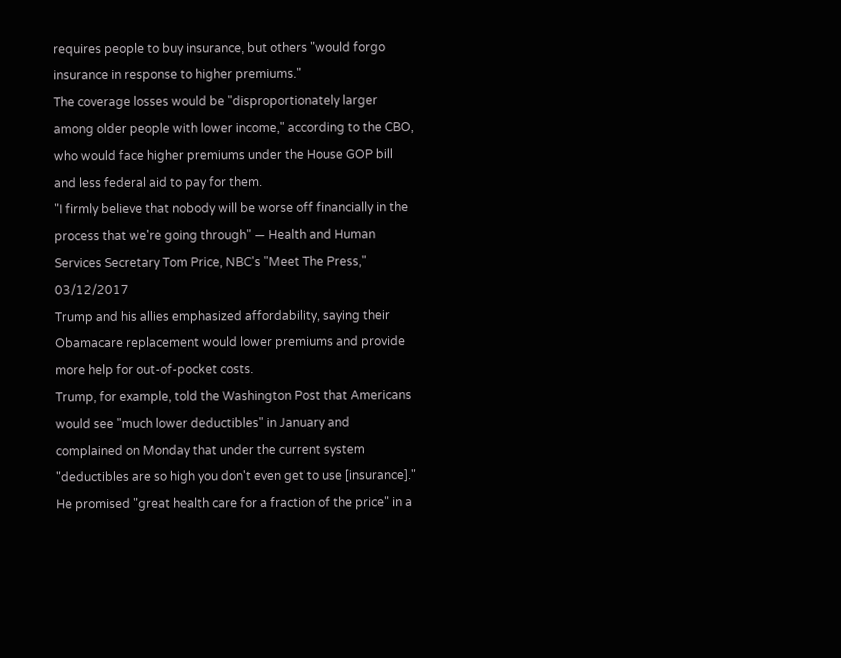requires people to buy insurance, but others "would forgo insurance in response to higher premiums."
The coverage losses would be "disproportionately larger among older people with lower income," according to the CBO, who would face higher premiums under the House GOP bill and less federal aid to pay for them.
"I firmly believe that nobody will be worse off financially in the process that we're going through" — Health and Human Services Secretary Tom Price, NBC's "Meet The Press," 03/12/2017
Trump and his allies emphasized affordability, saying their Obamacare replacement would lower premiums and provide more help for out-of-pocket costs.
Trump, for example, told the Washington Post that Americans would see "much lower deductibles" in January and complained on Monday that under the current system "deductibles are so high you don't even get to use [insurance]." He promised "great health care for a fraction of the price" in a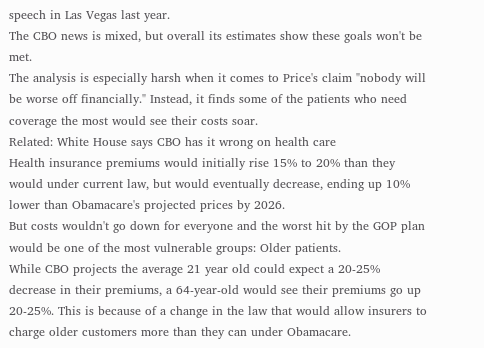speech in Las Vegas last year.
The CBO news is mixed, but overall its estimates show these goals won't be met.
The analysis is especially harsh when it comes to Price's claim "nobody will be worse off financially." Instead, it finds some of the patients who need coverage the most would see their costs soar.
Related: White House says CBO has it wrong on health care
Health insurance premiums would initially rise 15% to 20% than they would under current law, but would eventually decrease, ending up 10% lower than Obamacare's projected prices by 2026.
But costs wouldn't go down for everyone and the worst hit by the GOP plan would be one of the most vulnerable groups: Older patients.
While CBO projects the average 21 year old could expect a 20-25% decrease in their premiums, a 64-year-old would see their premiums go up 20-25%. This is because of a change in the law that would allow insurers to charge older customers more than they can under Obamacare.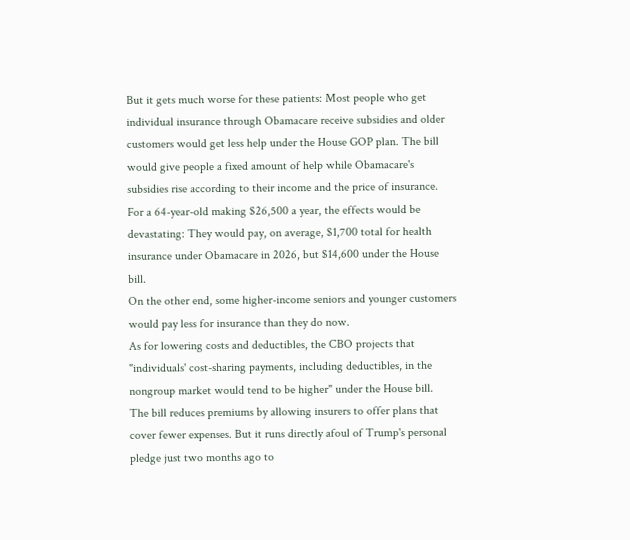But it gets much worse for these patients: Most people who get individual insurance through Obamacare receive subsidies and older customers would get less help under the House GOP plan. The bill would give people a fixed amount of help while Obamacare's subsidies rise according to their income and the price of insurance.
For a 64-year-old making $26,500 a year, the effects would be devastating: They would pay, on average, $1,700 total for health insurance under Obamacare in 2026, but $14,600 under the House bill.
On the other end, some higher-income seniors and younger customers would pay less for insurance than they do now.
As for lowering costs and deductibles, the CBO projects that "individuals' cost-sharing payments, including deductibles, in the nongroup market would tend to be higher" under the House bill.
The bill reduces premiums by allowing insurers to offer plans that cover fewer expenses. But it runs directly afoul of Trump's personal pledge just two months ago to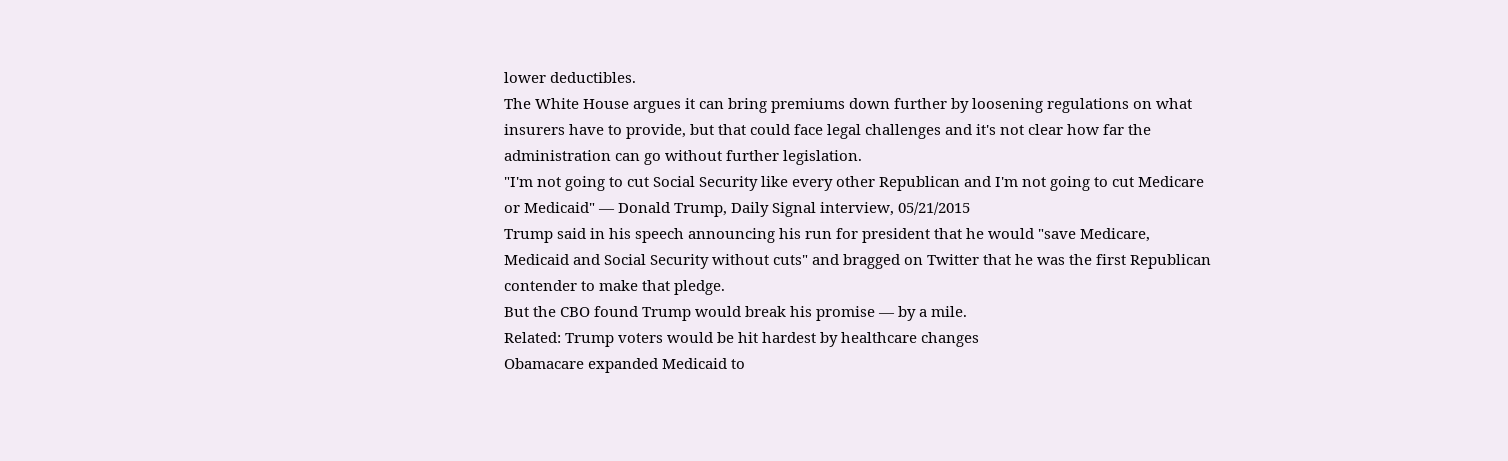lower deductibles.
The White House argues it can bring premiums down further by loosening regulations on what insurers have to provide, but that could face legal challenges and it's not clear how far the administration can go without further legislation.
"I'm not going to cut Social Security like every other Republican and I'm not going to cut Medicare or Medicaid" — Donald Trump, Daily Signal interview, 05/21/2015
Trump said in his speech announcing his run for president that he would "save Medicare, Medicaid and Social Security without cuts" and bragged on Twitter that he was the first Republican contender to make that pledge.
But the CBO found Trump would break his promise — by a mile.
Related: Trump voters would be hit hardest by healthcare changes
Obamacare expanded Medicaid to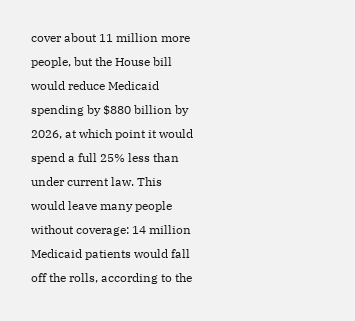cover about 11 million more people, but the House bill would reduce Medicaid spending by $880 billion by 2026, at which point it would spend a full 25% less than under current law. This would leave many people without coverage: 14 million Medicaid patients would fall off the rolls, according to the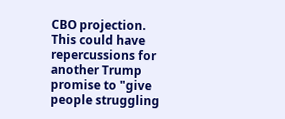CBO projection.
This could have repercussions for another Trump promise to "give people struggling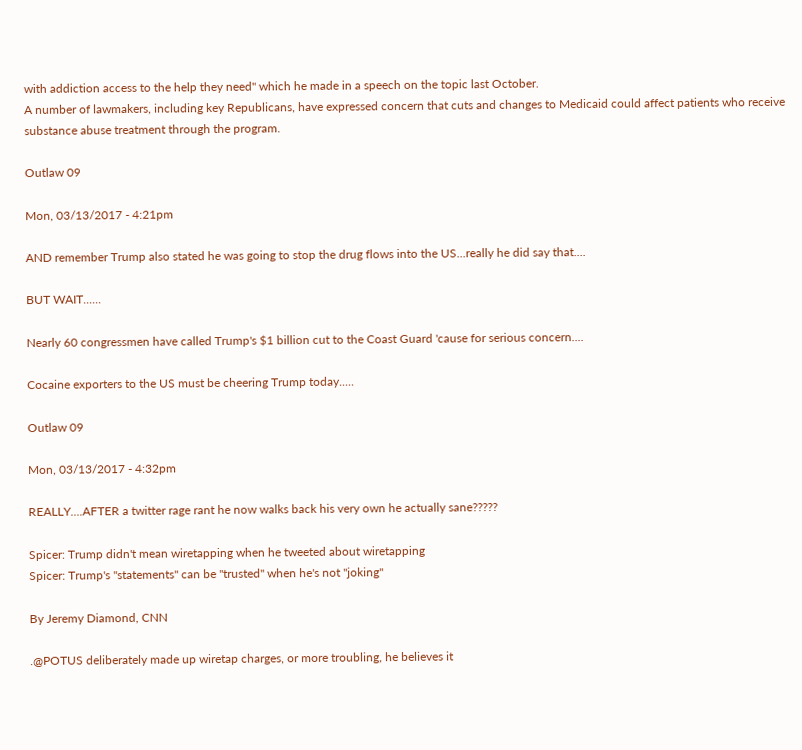with addiction access to the help they need" which he made in a speech on the topic last October.
A number of lawmakers, including key Republicans, have expressed concern that cuts and changes to Medicaid could affect patients who receive substance abuse treatment through the program.

Outlaw 09

Mon, 03/13/2017 - 4:21pm

AND remember Trump also stated he was going to stop the drug flows into the US...really he did say that....

BUT WAIT......

Nearly 60 congressmen have called Trump's $1 billion cut to the Coast Guard 'cause for serious concern....

Cocaine exporters to the US must be cheering Trump today.....

Outlaw 09

Mon, 03/13/2017 - 4:32pm

REALLY....AFTER a twitter rage rant he now walks back his very own he actually sane?????

Spicer: Trump didn't mean wiretapping when he tweeted about wiretapping
Spicer: Trump's "statements" can be "trusted" when he's not "joking"

By Jeremy Diamond, CNN

.@POTUS deliberately made up wiretap charges, or more troubling, he believes it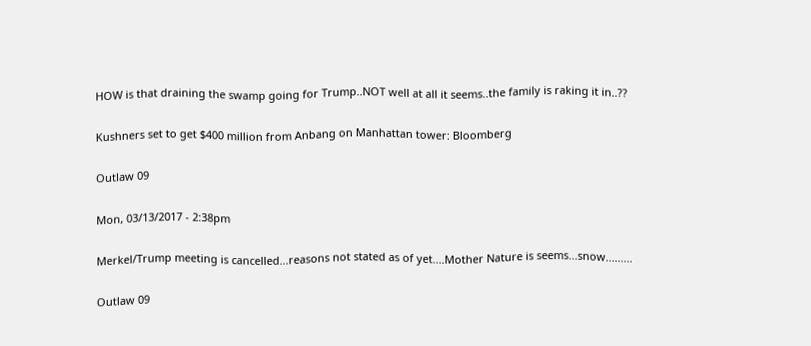HOW is that draining the swamp going for Trump..NOT well at all it seems..the family is raking it in..??

Kushners set to get $400 million from Anbang on Manhattan tower: Bloomberg

Outlaw 09

Mon, 03/13/2017 - 2:38pm

Merkel/Trump meeting is cancelled...reasons not stated as of yet....Mother Nature is seems...snow.........

Outlaw 09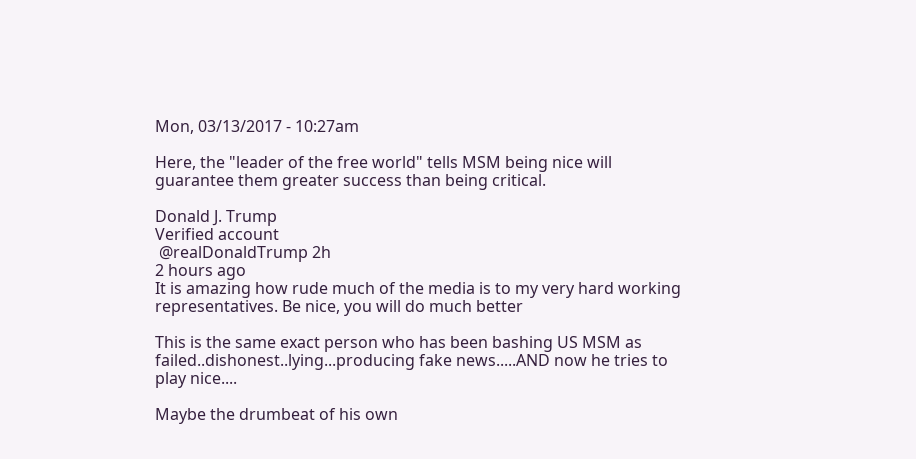Mon, 03/13/2017 - 10:27am

Here, the "leader of the free world" tells MSM being nice will guarantee them greater success than being critical.

Donald J. Trump
Verified account
 @realDonaldTrump 2h
2 hours ago
It is amazing how rude much of the media is to my very hard working representatives. Be nice, you will do much better

This is the same exact person who has been bashing US MSM as failed..dishonest..lying...producing fake news.....AND now he tries to play nice....

Maybe the drumbeat of his own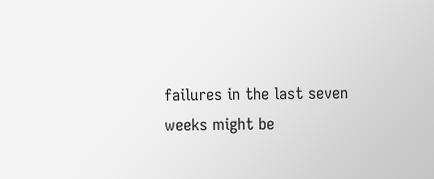failures in the last seven weeks might be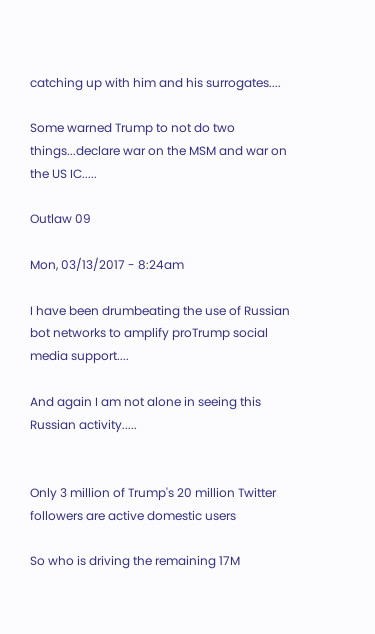catching up with him and his surrogates....

Some warned Trump to not do two things...declare war on the MSM and war on the US IC.....

Outlaw 09

Mon, 03/13/2017 - 8:24am

I have been drumbeating the use of Russian bot networks to amplify proTrump social media support....

And again I am not alone in seeing this Russian activity.....


Only 3 million of Trump's 20 million Twitter followers are active domestic users

So who is driving the remaining 17M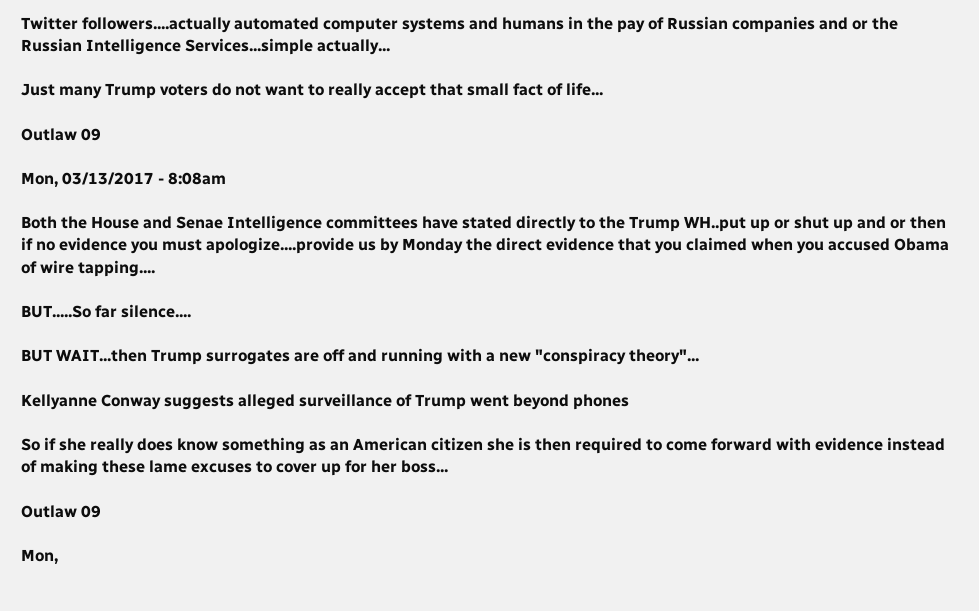Twitter followers....actually automated computer systems and humans in the pay of Russian companies and or the Russian Intelligence Services...simple actually...

Just many Trump voters do not want to really accept that small fact of life...

Outlaw 09

Mon, 03/13/2017 - 8:08am

Both the House and Senae Intelligence committees have stated directly to the Trump WH..put up or shut up and or then if no evidence you must apologize....provide us by Monday the direct evidence that you claimed when you accused Obama of wire tapping....

BUT.....So far silence....

BUT WAIT...then Trump surrogates are off and running with a new "conspiracy theory"...

Kellyanne Conway suggests alleged surveillance of Trump went beyond phones

So if she really does know something as an American citizen she is then required to come forward with evidence instead of making these lame excuses to cover up for her boss...

Outlaw 09

Mon,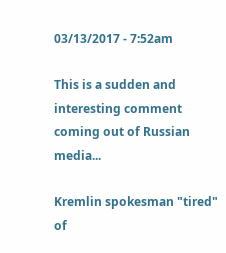03/13/2017 - 7:52am

This is a sudden and interesting comment coming out of Russian media...

Kremlin spokesman "tired" of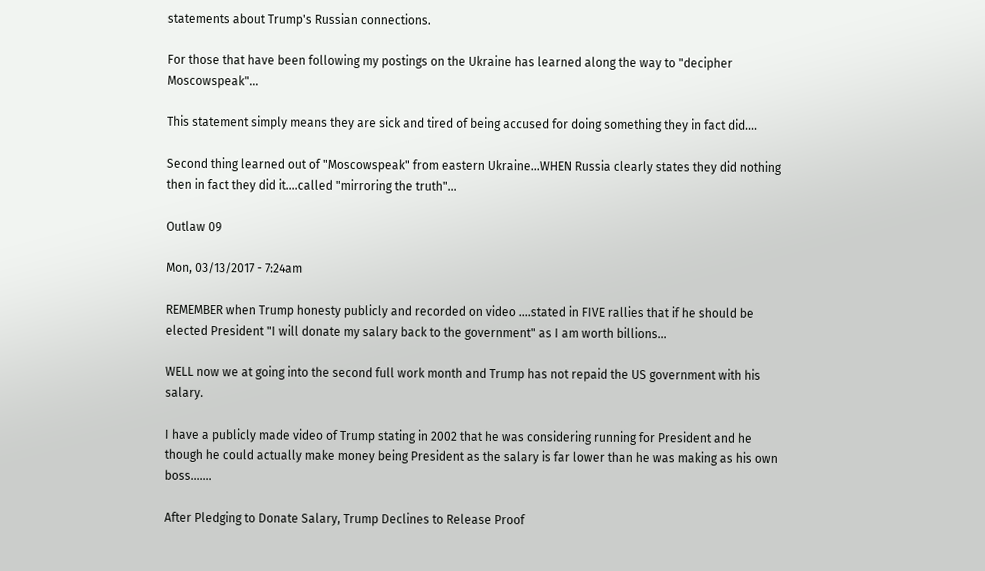statements about Trump's Russian connections.

For those that have been following my postings on the Ukraine has learned along the way to "decipher Moscowspeak"...

This statement simply means they are sick and tired of being accused for doing something they in fact did....

Second thing learned out of "Moscowspeak" from eastern Ukraine...WHEN Russia clearly states they did nothing then in fact they did it....called "mirroring the truth"...

Outlaw 09

Mon, 03/13/2017 - 7:24am

REMEMBER when Trump honesty publicly and recorded on video ....stated in FIVE rallies that if he should be elected President "I will donate my salary back to the government" as I am worth billions...

WELL now we at going into the second full work month and Trump has not repaid the US government with his salary.

I have a publicly made video of Trump stating in 2002 that he was considering running for President and he though he could actually make money being President as the salary is far lower than he was making as his own boss....…

After Pledging to Donate Salary, Trump Declines to Release Proof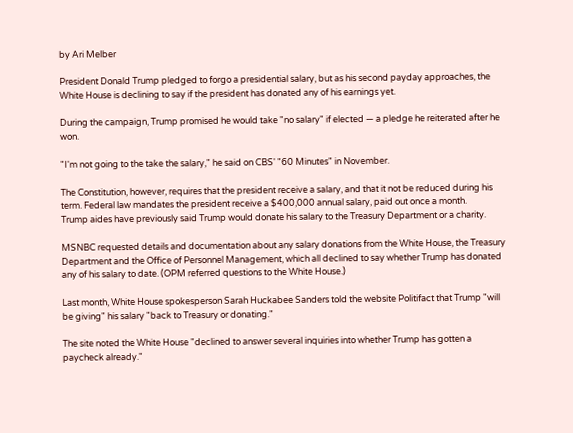by Ari Melber

President Donald Trump pledged to forgo a presidential salary, but as his second payday approaches, the White House is declining to say if the president has donated any of his earnings yet.

During the campaign, Trump promised he would take "no salary" if elected — a pledge he reiterated after he won.

"I'm not going to the take the salary," he said on CBS' "60 Minutes" in November.

The Constitution, however, requires that the president receive a salary, and that it not be reduced during his term. Federal law mandates the president receive a $400,000 annual salary, paid out once a month.
Trump aides have previously said Trump would donate his salary to the Treasury Department or a charity.

MSNBC requested details and documentation about any salary donations from the White House, the Treasury Department and the Office of Personnel Management, which all declined to say whether Trump has donated any of his salary to date. (OPM referred questions to the White House.)

Last month, White House spokesperson Sarah Huckabee Sanders told the website Politifact that Trump "will be giving" his salary "back to Treasury or donating."

The site noted the White House "declined to answer several inquiries into whether Trump has gotten a paycheck already."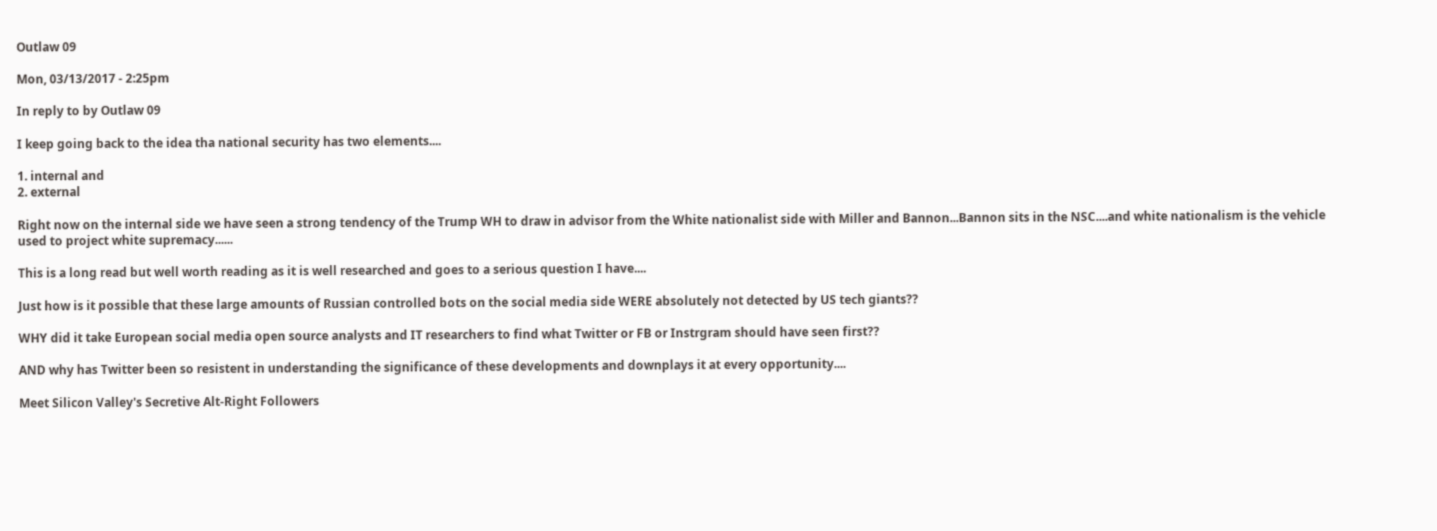Outlaw 09

Mon, 03/13/2017 - 2:25pm

In reply to by Outlaw 09

I keep going back to the idea tha national security has two elements....

1. internal and
2. external

Right now on the internal side we have seen a strong tendency of the Trump WH to draw in advisor from the White nationalist side with Miller and Bannon...Bannon sits in the NSC....and white nationalism is the vehicle used to project white supremacy......

This is a long read but well worth reading as it is well researched and goes to a serious question I have....

Just how is it possible that these large amounts of Russian controlled bots on the social media side WERE absolutely not detected by US tech giants??

WHY did it take European social media open source analysts and IT researchers to find what Twitter or FB or Instrgram should have seen first??

AND why has Twitter been so resistent in understanding the significance of these developments and downplays it at every opportunity....

Meet Silicon Valley's Secretive Alt-Right Followers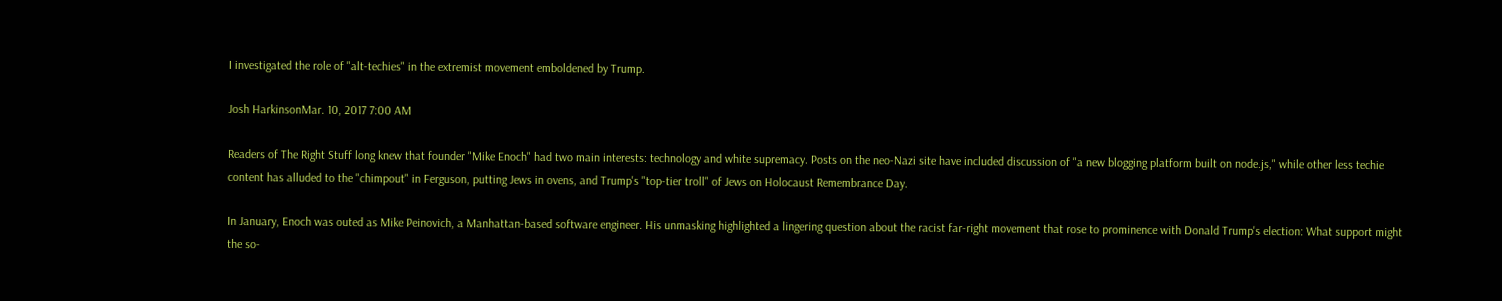I investigated the role of "alt-techies" in the extremist movement emboldened by Trump.

Josh HarkinsonMar. 10, 2017 7:00 AM

Readers of The Right Stuff long knew that founder "Mike Enoch" had two main interests: technology and white supremacy. Posts on the neo-Nazi site have included discussion of "a new blogging platform built on node.js," while other less techie content has alluded to the "chimpout" in Ferguson, putting Jews in ovens, and Trump's "top-tier troll" of Jews on Holocaust Remembrance Day.

In January, Enoch was outed as Mike Peinovich, a Manhattan-based software engineer. His unmasking highlighted a lingering question about the racist far-right movement that rose to prominence with Donald Trump's election: What support might the so-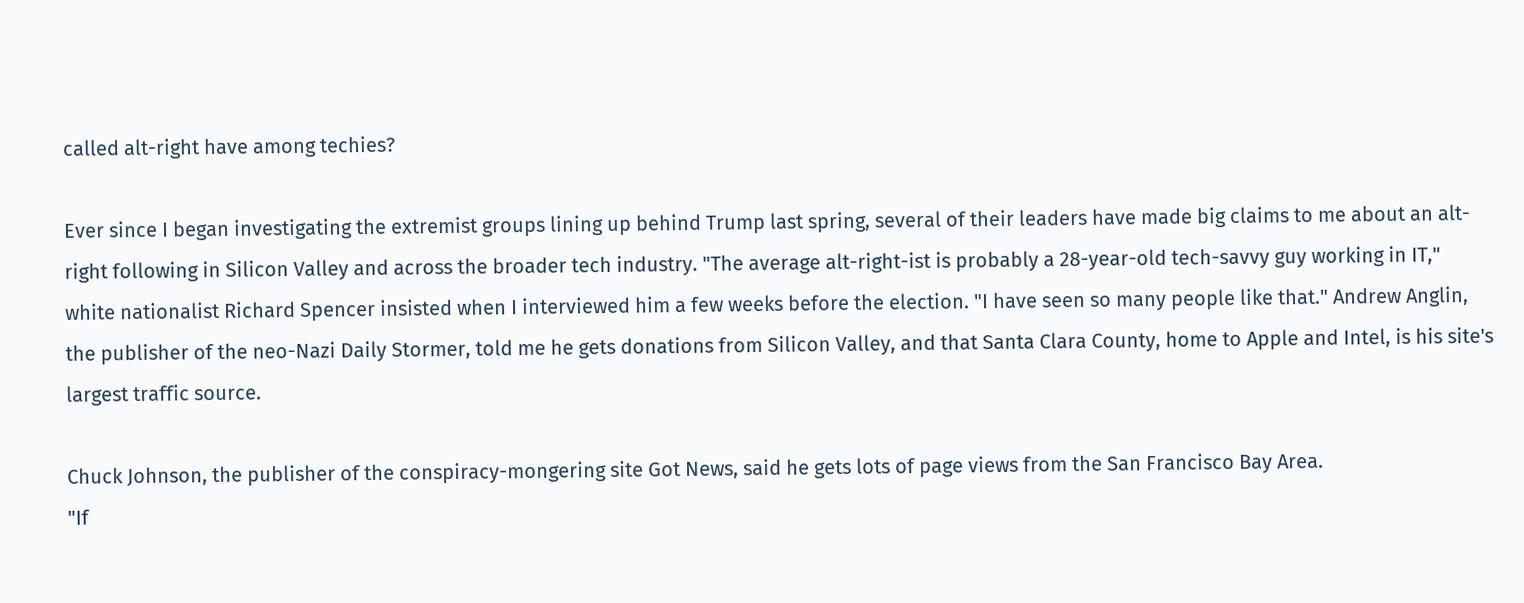called alt-right have among techies?

Ever since I began investigating the extremist groups lining up behind Trump last spring, several of their leaders have made big claims to me about an alt-right following in Silicon Valley and across the broader tech industry. "The average alt-right-ist is probably a 28-year-old tech-savvy guy working in IT," white nationalist Richard Spencer insisted when I interviewed him a few weeks before the election. "I have seen so many people like that." Andrew Anglin, the publisher of the neo-Nazi Daily Stormer, told me he gets donations from Silicon Valley, and that Santa Clara County, home to Apple and Intel, is his site's largest traffic source.

Chuck Johnson, the publisher of the conspiracy-mongering site Got News, said he gets lots of page views from the San Francisco Bay Area.
"If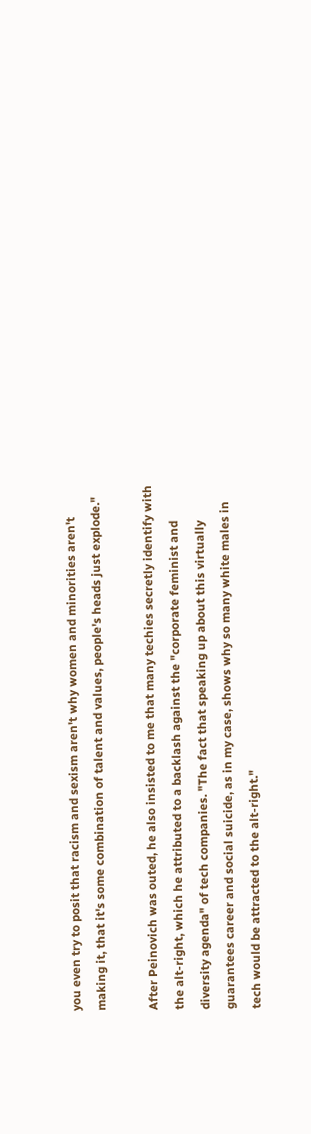you even try to posit that racism and sexism aren't why women and minorities aren't making it, that it's some combination of talent and values, people's heads just explode."

After Peinovich was outed, he also insisted to me that many techies secretly identify with the alt-right, which he attributed to a backlash against the "corporate feminist and diversity agenda" of tech companies. "The fact that speaking up about this virtually guarantees career and social suicide, as in my case, shows why so many white males in tech would be attracted to the alt-right."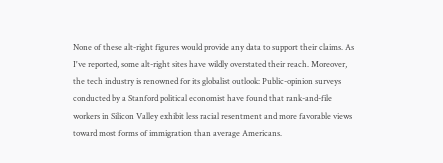None of these alt-right figures would provide any data to support their claims. As I've reported, some alt-right sites have wildly overstated their reach. Moreover, the tech industry is renowned for its globalist outlook: Public-opinion surveys conducted by a Stanford political economist have found that rank-and-file workers in Silicon Valley exhibit less racial resentment and more favorable views toward most forms of immigration than average Americans.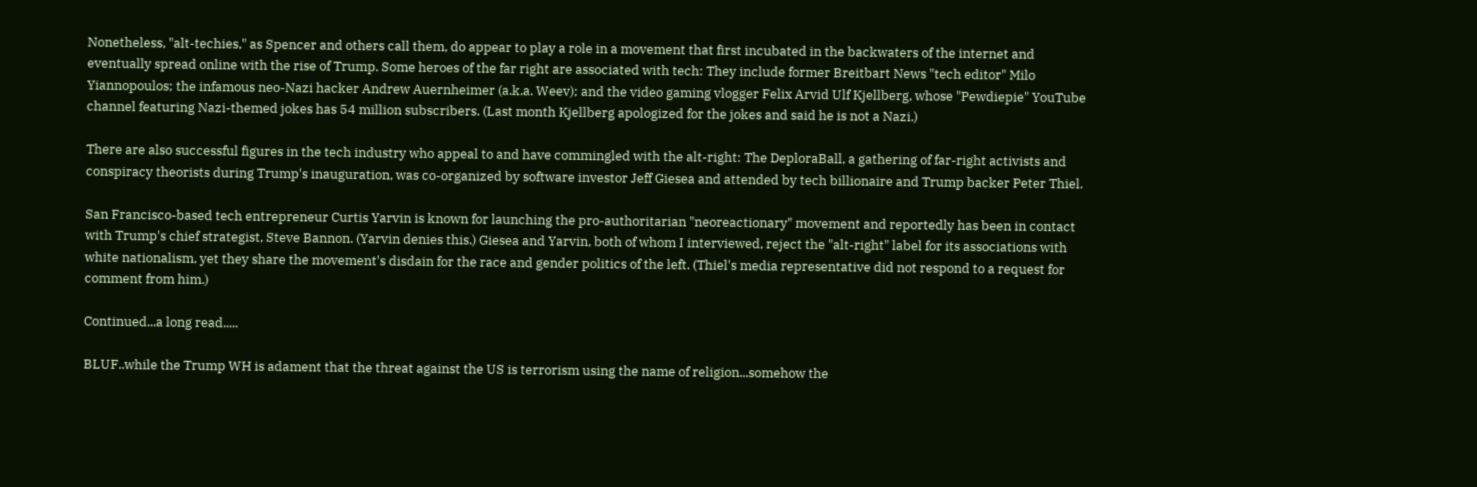Nonetheless, "alt-techies," as Spencer and others call them, do appear to play a role in a movement that first incubated in the backwaters of the internet and eventually spread online with the rise of Trump. Some heroes of the far right are associated with tech: They include former Breitbart News "tech editor" Milo Yiannopoulos; the infamous neo-Nazi hacker Andrew Auernheimer (a.k.a. Weev); and the video gaming vlogger Felix Arvid Ulf Kjellberg, whose "Pewdiepie" YouTube channel featuring Nazi-themed jokes has 54 million subscribers. (Last month Kjellberg apologized for the jokes and said he is not a Nazi.)

There are also successful figures in the tech industry who appeal to and have commingled with the alt-right: The DeploraBall, a gathering of far-right activists and conspiracy theorists during Trump's inauguration, was co-organized by software investor Jeff Giesea and attended by tech billionaire and Trump backer Peter Thiel.

San Francisco-based tech entrepreneur Curtis Yarvin is known for launching the pro-authoritarian "neoreactionary" movement and reportedly has been in contact with Trump's chief strategist, Steve Bannon. (Yarvin denies this.) Giesea and Yarvin, both of whom I interviewed, reject the "alt-right" label for its associations with white nationalism, yet they share the movement's disdain for the race and gender politics of the left. (Thiel's media representative did not respond to a request for comment from him.)

Continued...a long read.....

BLUF..while the Trump WH is adament that the threat against the US is terrorism using the name of religion...somehow the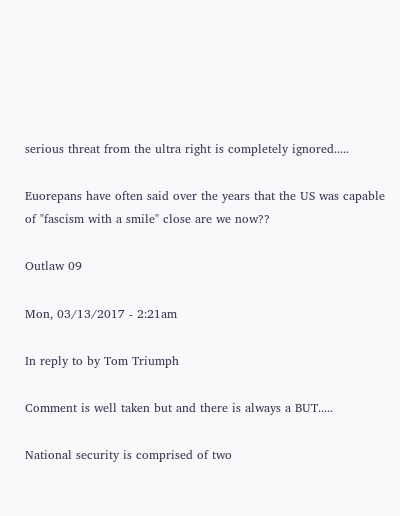serious threat from the ultra right is completely ignored.....

Euorepans have often said over the years that the US was capable of "fascism with a smile" close are we now??

Outlaw 09

Mon, 03/13/2017 - 2:21am

In reply to by Tom Triumph

Comment is well taken but and there is always a BUT.....

National security is comprised of two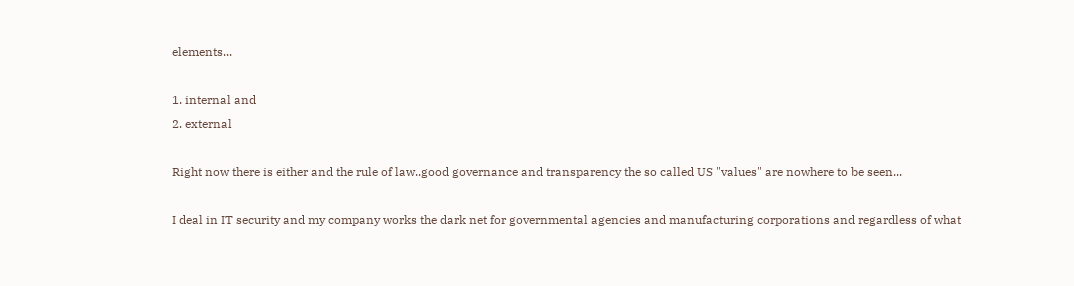elements...

1. internal and
2. external

Right now there is either and the rule of law..good governance and transparency the so called US "values" are nowhere to be seen...

I deal in IT security and my company works the dark net for governmental agencies and manufacturing corporations and regardless of what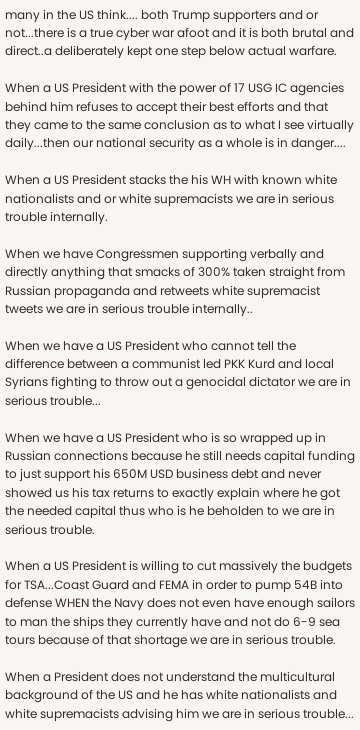many in the US think.... both Trump supporters and or not...there is a true cyber war afoot and it is both brutal and direct..a deliberately kept one step below actual warfare.

When a US President with the power of 17 USG IC agencies behind him refuses to accept their best efforts and that they came to the same conclusion as to what I see virtually daily...then our national security as a whole is in danger....

When a US President stacks the his WH with known white nationalists and or white supremacists we are in serious trouble internally.

When we have Congressmen supporting verbally and directly anything that smacks of 300% taken straight from Russian propaganda and retweets white supremacist tweets we are in serious trouble internally..

When we have a US President who cannot tell the difference between a communist led PKK Kurd and local Syrians fighting to throw out a genocidal dictator we are in serious trouble...

When we have a US President who is so wrapped up in Russian connections because he still needs capital funding to just support his 650M USD business debt and never showed us his tax returns to exactly explain where he got the needed capital thus who is he beholden to we are in serious trouble.

When a US President is willing to cut massively the budgets for TSA...Coast Guard and FEMA in order to pump 54B into defense WHEN the Navy does not even have enough sailors to man the ships they currently have and not do 6-9 sea tours because of that shortage we are in serious trouble.

When a President does not understand the multicultural background of the US and he has white nationalists and white supremacists advising him we are in serious trouble...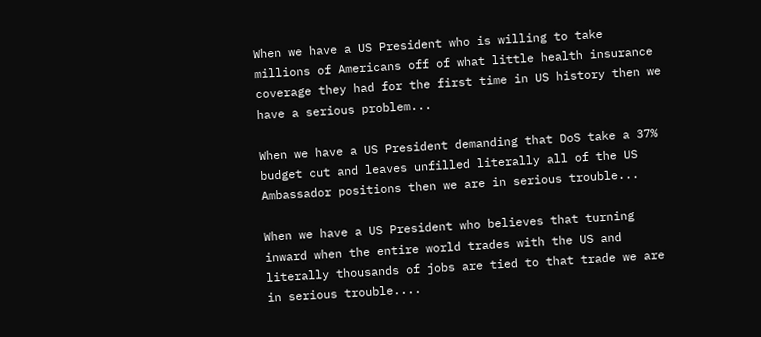When we have a US President who is willing to take millions of Americans off of what little health insurance coverage they had for the first time in US history then we have a serious problem...

When we have a US President demanding that DoS take a 37% budget cut and leaves unfilled literally all of the US Ambassador positions then we are in serious trouble...

When we have a US President who believes that turning inward when the entire world trades with the US and literally thousands of jobs are tied to that trade we are in serious trouble....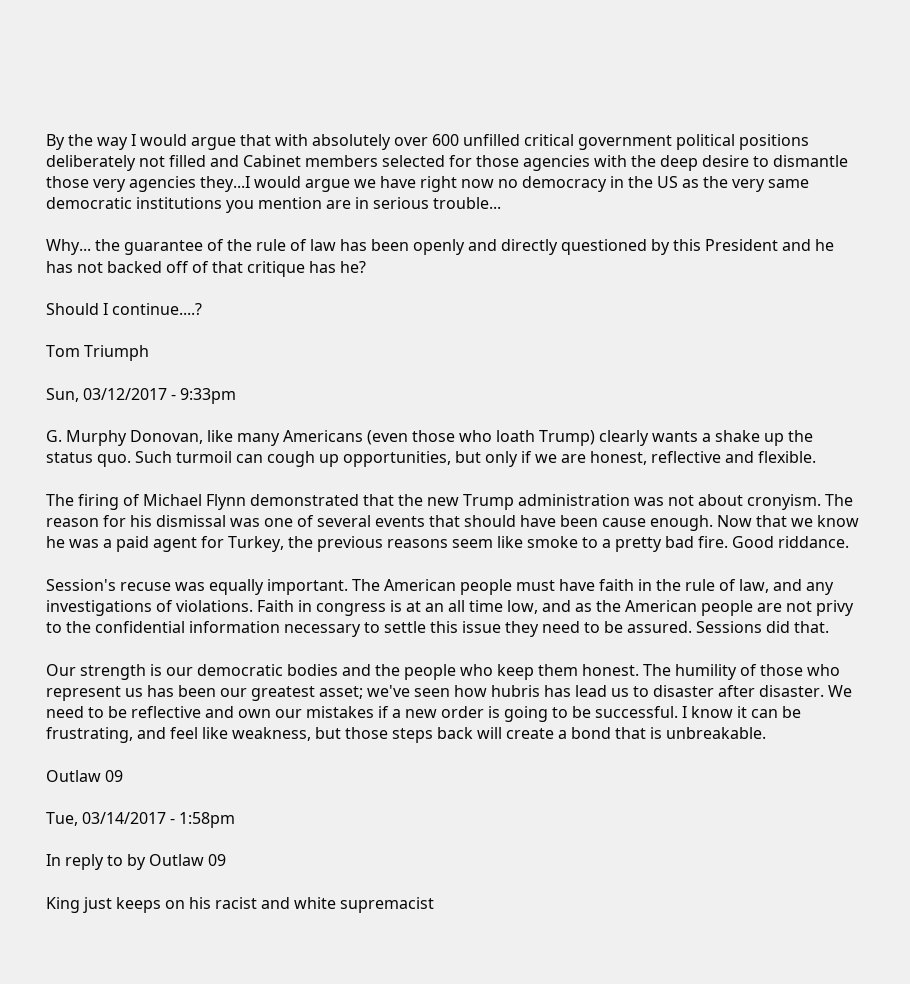By the way I would argue that with absolutely over 600 unfilled critical government political positions deliberately not filled and Cabinet members selected for those agencies with the deep desire to dismantle those very agencies they...I would argue we have right now no democracy in the US as the very same democratic institutions you mention are in serious trouble...

Why... the guarantee of the rule of law has been openly and directly questioned by this President and he has not backed off of that critique has he?

Should I continue....?

Tom Triumph

Sun, 03/12/2017 - 9:33pm

G. Murphy Donovan, like many Americans (even those who loath Trump) clearly wants a shake up the status quo. Such turmoil can cough up opportunities, but only if we are honest, reflective and flexible.

The firing of Michael Flynn demonstrated that the new Trump administration was not about cronyism. The reason for his dismissal was one of several events that should have been cause enough. Now that we know he was a paid agent for Turkey, the previous reasons seem like smoke to a pretty bad fire. Good riddance.

Session's recuse was equally important. The American people must have faith in the rule of law, and any investigations of violations. Faith in congress is at an all time low, and as the American people are not privy to the confidential information necessary to settle this issue they need to be assured. Sessions did that.

Our strength is our democratic bodies and the people who keep them honest. The humility of those who represent us has been our greatest asset; we've seen how hubris has lead us to disaster after disaster. We need to be reflective and own our mistakes if a new order is going to be successful. I know it can be frustrating, and feel like weakness, but those steps back will create a bond that is unbreakable.

Outlaw 09

Tue, 03/14/2017 - 1:58pm

In reply to by Outlaw 09

King just keeps on his racist and white supremacist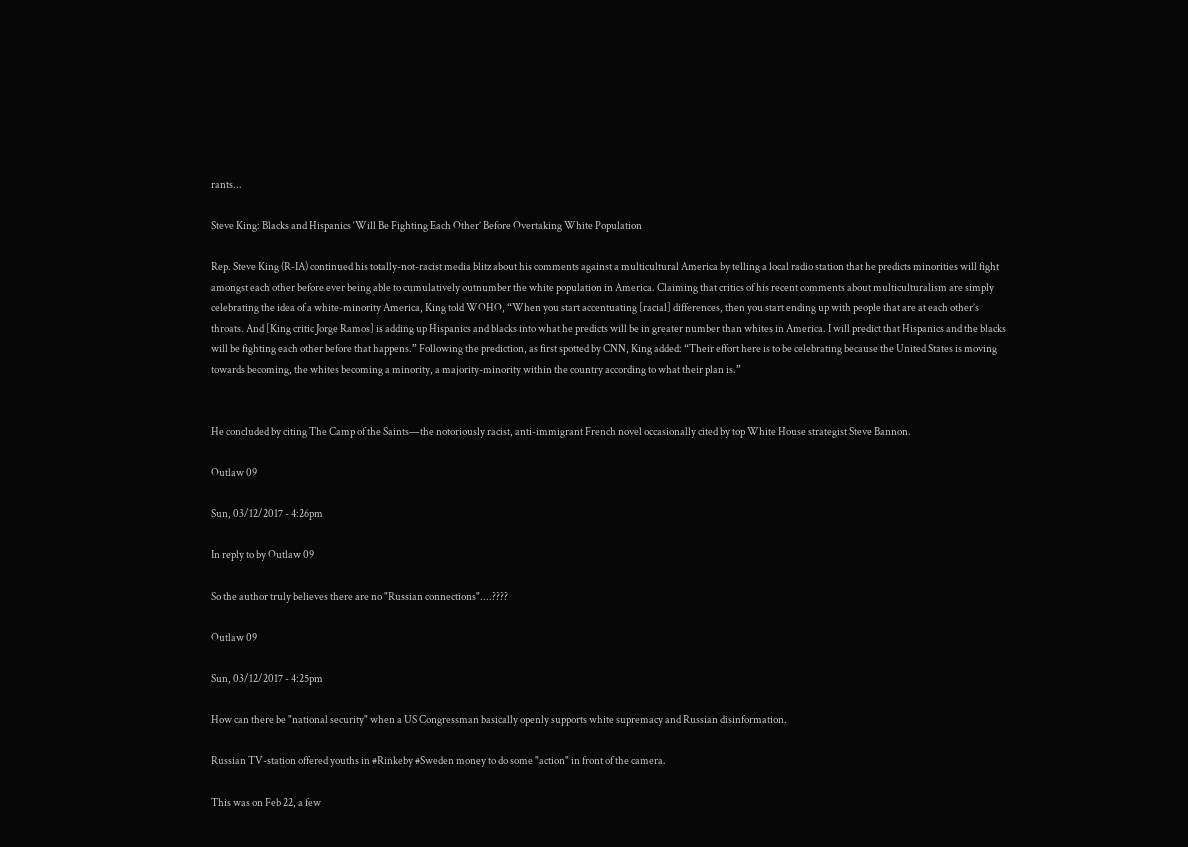rants...

Steve King: Blacks and Hispanics ‘Will Be Fighting Each Other’ Before Overtaking White Population

Rep. Steve King (R-IA) continued his totally-not-racist media blitz about his comments against a multicultural America by telling a local radio station that he predicts minorities will fight amongst each other before ever being able to cumulatively outnumber the white population in America. Claiming that critics of his recent comments about multiculturalism are simply celebrating the idea of a white-minority America, King told WOHO, “When you start accentuating [racial] differences, then you start ending up with people that are at each other’s throats. And [King critic Jorge Ramos] is adding up Hispanics and blacks into what he predicts will be in greater number than whites in America. I will predict that Hispanics and the blacks will be fighting each other before that happens.” Following the prediction, as first spotted by CNN, King added: “Their effort here is to be celebrating because the United States is moving towards becoming, the whites becoming a minority, a majority-minority within the country according to what their plan is.”


He concluded by citing The Camp of the Saints—the notoriously racist, anti-immigrant French novel occasionally cited by top White House strategist Steve Bannon.

Outlaw 09

Sun, 03/12/2017 - 4:26pm

In reply to by Outlaw 09

So the author truly believes there are no "Russian connections"....????

Outlaw 09

Sun, 03/12/2017 - 4:25pm

How can there be "national security" when a US Congressman basically openly supports white supremacy and Russian disinformation.

Russian TV-station offered youths in #Rinkeby #Sweden money to do some "action" in front of the camera.

This was on Feb 22, a few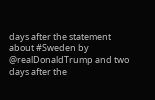days after the statement about #Sweden by @realDonaldTrump and two days after the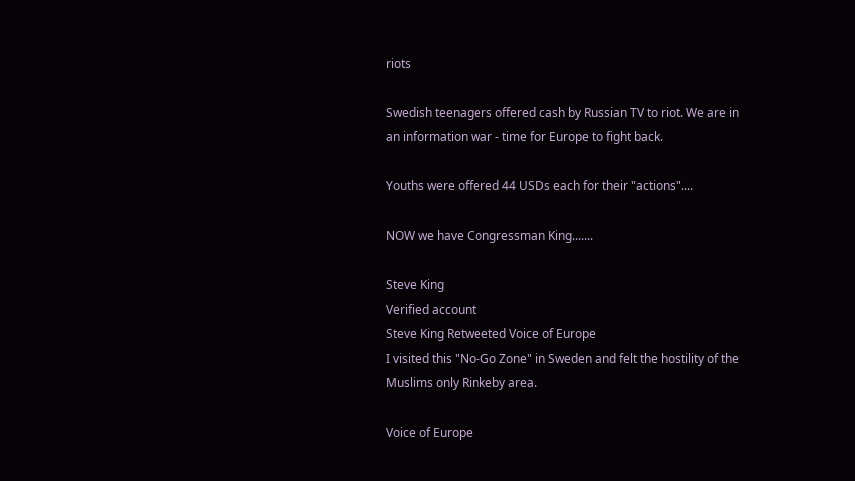riots

Swedish teenagers offered cash by Russian TV to riot. We are in an information war - time for Europe to fight back.

Youths were offered 44 USDs each for their "actions"....

NOW we have Congressman King.......

Steve King
Verified account
Steve King Retweeted Voice of Europe
I visited this "No-Go Zone" in Sweden and felt the hostility of the Muslims only Rinkeby area.

Voice of Europe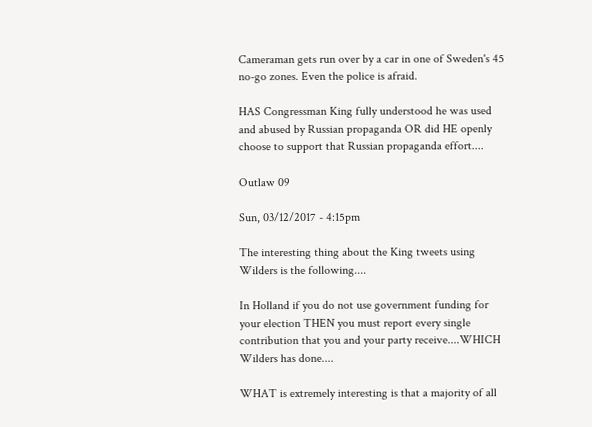Cameraman gets run over by a car in one of Sweden's 45 no-go zones. Even the police is afraid.

HAS Congressman King fully understood he was used and abused by Russian propaganda OR did HE openly choose to support that Russian propaganda effort....

Outlaw 09

Sun, 03/12/2017 - 4:15pm

The interesting thing about the King tweets using Wilders is the following....

In Holland if you do not use government funding for your election THEN you must report every single contribution that you and your party receive....WHICH Wilders has done....

WHAT is extremely interesting is that a majority of all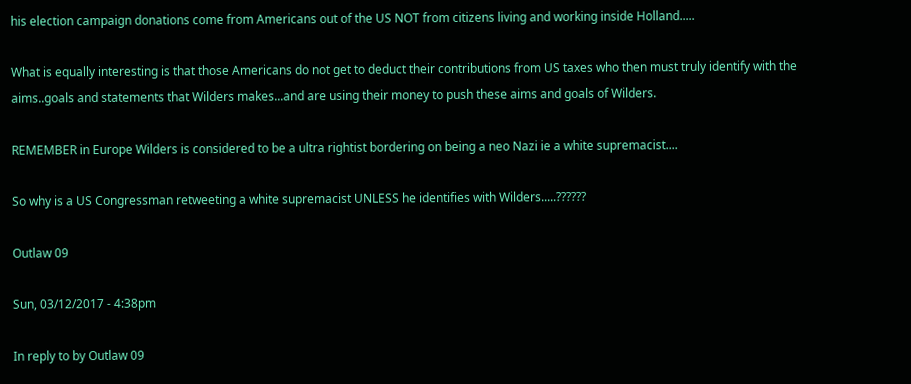his election campaign donations come from Americans out of the US NOT from citizens living and working inside Holland.....

What is equally interesting is that those Americans do not get to deduct their contributions from US taxes who then must truly identify with the aims..goals and statements that Wilders makes...and are using their money to push these aims and goals of Wilders.

REMEMBER in Europe Wilders is considered to be a ultra rightist bordering on being a neo Nazi ie a white supremacist....

So why is a US Congressman retweeting a white supremacist UNLESS he identifies with Wilders.....??????

Outlaw 09

Sun, 03/12/2017 - 4:38pm

In reply to by Outlaw 09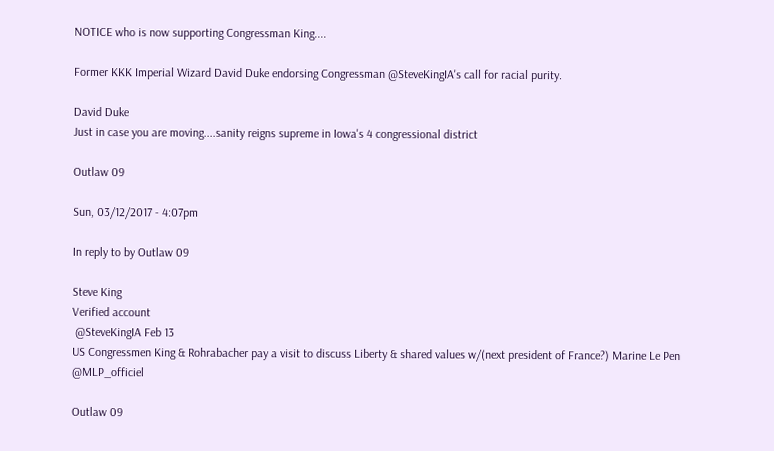NOTICE who is now supporting Congressman King....

Former KKK Imperial Wizard David Duke endorsing Congressman @SteveKingIA's call for racial purity.

David Duke
Just in case you are moving....sanity reigns supreme in Iowa's 4 congressional district

Outlaw 09

Sun, 03/12/2017 - 4:07pm

In reply to by Outlaw 09

Steve King
Verified account
 @SteveKingIA Feb 13
US Congressmen King & Rohrabacher pay a visit to discuss Liberty & shared values w/(next president of France?) Marine Le Pen @MLP_officiel

Outlaw 09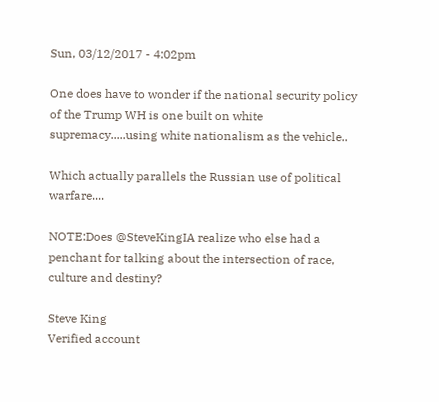Sun, 03/12/2017 - 4:02pm

One does have to wonder if the national security policy of the Trump WH is one built on white supremacy.....using white nationalism as the vehicle..

Which actually parallels the Russian use of political warfare....

NOTE:Does @SteveKingIA realize who else had a penchant for talking about the intersection of race, culture and destiny?

Steve King
Verified account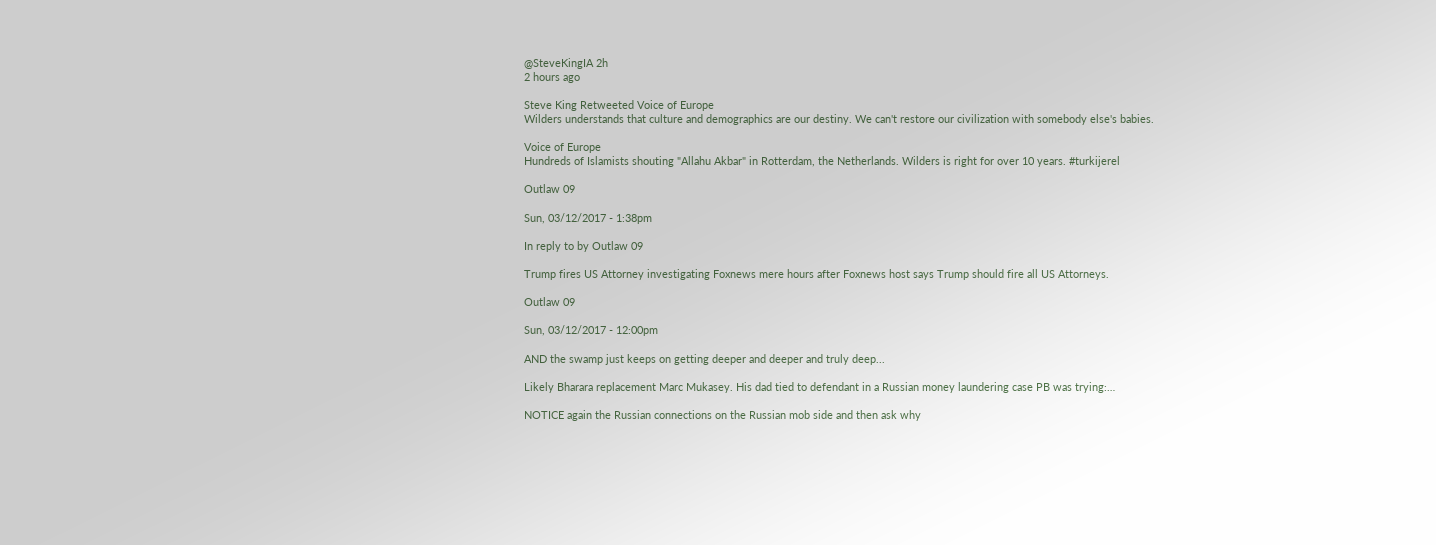@SteveKingIA 2h
2 hours ago

Steve King Retweeted Voice of Europe
Wilders understands that culture and demographics are our destiny. We can't restore our civilization with somebody else's babies.

Voice of Europe
Hundreds of Islamists shouting "Allahu Akbar" in Rotterdam, the Netherlands. Wilders is right for over 10 years. #turkijerel

Outlaw 09

Sun, 03/12/2017 - 1:38pm

In reply to by Outlaw 09

Trump fires US Attorney investigating Foxnews mere hours after Foxnews host says Trump should fire all US Attorneys.

Outlaw 09

Sun, 03/12/2017 - 12:00pm

AND the swamp just keeps on getting deeper and deeper and truly deep...

Likely Bharara replacement Marc Mukasey. His dad tied to defendant in a Russian money laundering case PB was trying:…

NOTICE again the Russian connections on the Russian mob side and then ask why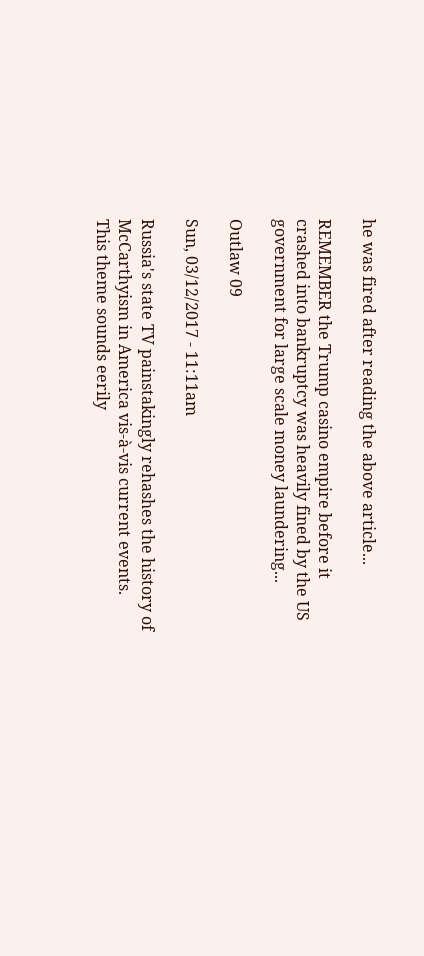he was fired after reading the above article...

REMEMBER the Trump casino empire before it crashed into bankruptcy was heavily fined by the US government for large scale money laundering...

Outlaw 09

Sun, 03/12/2017 - 11:11am

Russia's state TV painstakingly rehashes the history of McCarthyism in America vis-à-vis current events.
This theme sounds eerily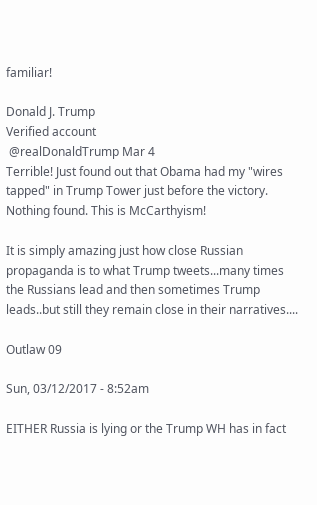familiar!

Donald J. Trump
Verified account
 @realDonaldTrump Mar 4
Terrible! Just found out that Obama had my "wires tapped" in Trump Tower just before the victory. Nothing found. This is McCarthyism!

It is simply amazing just how close Russian propaganda is to what Trump tweets...many times the Russians lead and then sometimes Trump leads..but still they remain close in their narratives....

Outlaw 09

Sun, 03/12/2017 - 8:52am

EITHER Russia is lying or the Trump WH has in fact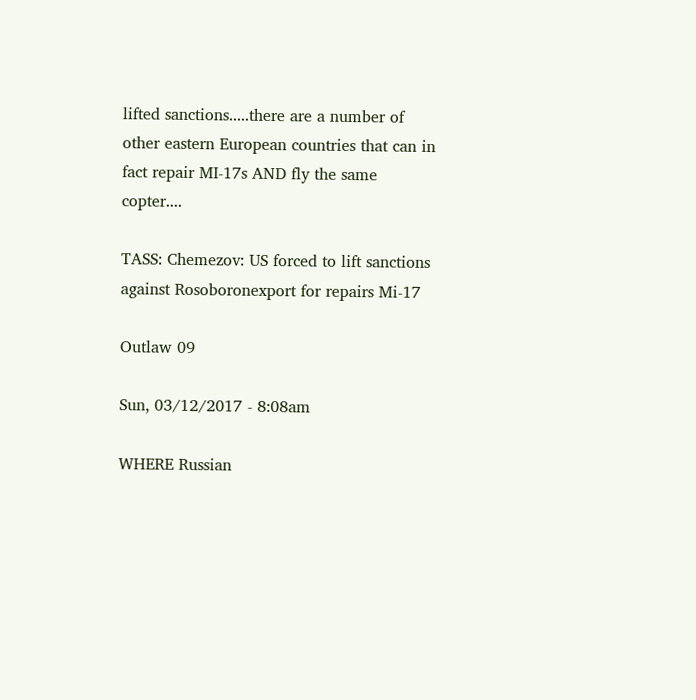lifted sanctions.....there are a number of other eastern European countries that can in fact repair MI-17s AND fly the same copter....

TASS: Chemezov: US forced to lift sanctions against Rosoboronexport for repairs Mi-17

Outlaw 09

Sun, 03/12/2017 - 8:08am

WHERE Russian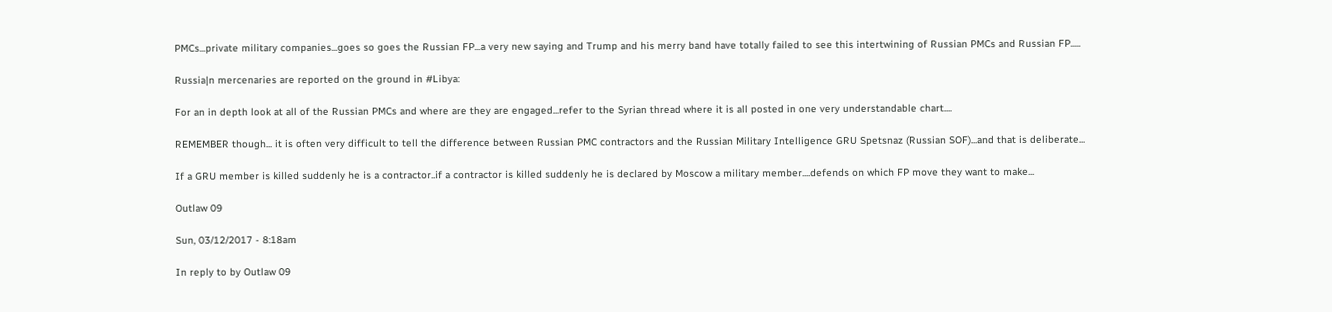PMCs...private military companies...goes so goes the Russian FP...a very new saying and Trump and his merry band have totally failed to see this intertwining of Russian PMCs and Russian FP.....

Russia|n mercenaries are reported on the ground in #Libya:

For an in depth look at all of the Russian PMCs and where are they are engaged...refer to the Syrian thread where it is all posted in one very understandable chart....

REMEMBER though... it is often very difficult to tell the difference between Russian PMC contractors and the Russian Military Intelligence GRU Spetsnaz (Russian SOF)...and that is deliberate...

If a GRU member is killed suddenly he is a contractor..if a contractor is killed suddenly he is declared by Moscow a military member....defends on which FP move they want to make...

Outlaw 09

Sun, 03/12/2017 - 8:18am

In reply to by Outlaw 09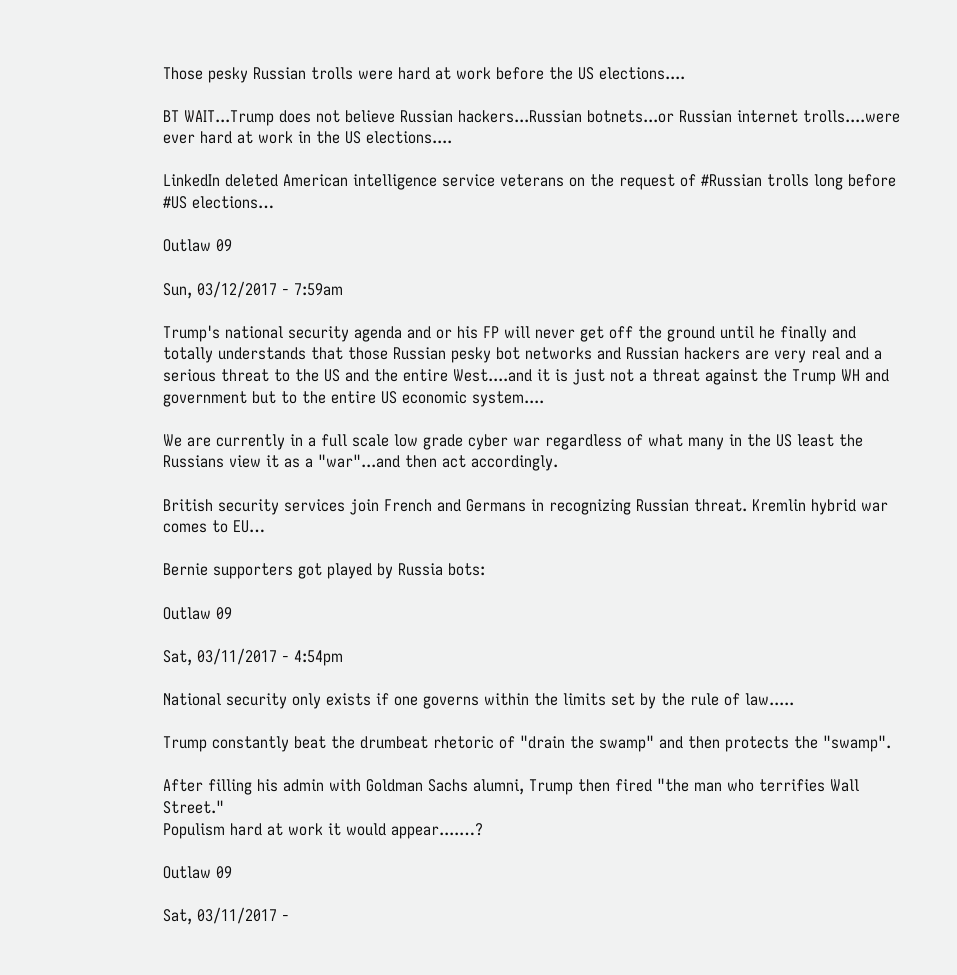Those pesky Russian trolls were hard at work before the US elections....

BT WAIT...Trump does not believe Russian hackers...Russian botnets...or Russian internet trolls....were ever hard at work in the US elections....

LinkedIn deleted American intelligence service veterans on the request of #Russian trolls long before #US elections…

Outlaw 09

Sun, 03/12/2017 - 7:59am

Trump's national security agenda and or his FP will never get off the ground until he finally and totally understands that those Russian pesky bot networks and Russian hackers are very real and a serious threat to the US and the entire West....and it is just not a threat against the Trump WH and government but to the entire US economic system....

We are currently in a full scale low grade cyber war regardless of what many in the US least the Russians view it as a "war"...and then act accordingly.

British security services join French and Germans in recognizing Russian threat. Kremlin hybrid war comes to EU…

Bernie supporters got played by Russia bots:

Outlaw 09

Sat, 03/11/2017 - 4:54pm

National security only exists if one governs within the limits set by the rule of law.....

Trump constantly beat the drumbeat rhetoric of "drain the swamp" and then protects the "swamp".

After filling his admin with Goldman Sachs alumni, Trump then fired "the man who terrifies Wall Street."
Populism hard at work it would appear....…?

Outlaw 09

Sat, 03/11/2017 -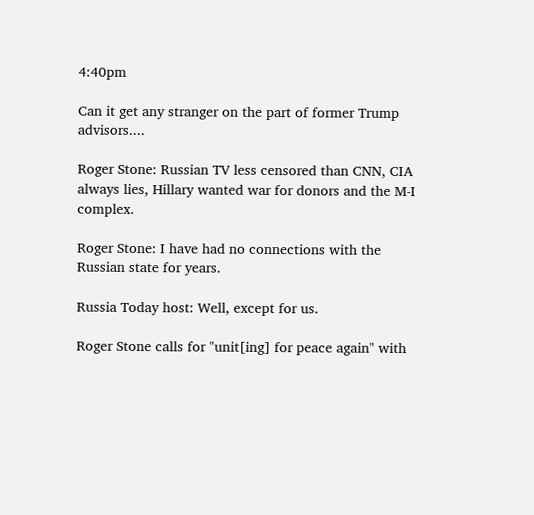4:40pm

Can it get any stranger on the part of former Trump advisors....

Roger Stone: Russian TV less censored than CNN, CIA always lies, Hillary wanted war for donors and the M-I complex.

Roger Stone: I have had no connections with the Russian state for years.

Russia Today host: Well, except for us.

Roger Stone calls for "unit[ing] for peace again" with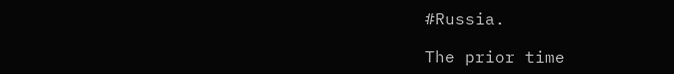#Russia.

The prior time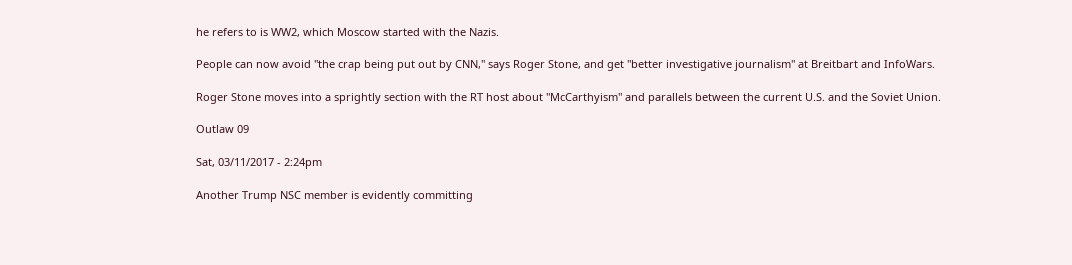he refers to is WW2, which Moscow started with the Nazis.

People can now avoid "the crap being put out by CNN," says Roger Stone, and get "better investigative journalism" at Breitbart and InfoWars.

Roger Stone moves into a sprightly section with the RT host about "McCarthyism" and parallels between the current U.S. and the Soviet Union.

Outlaw 09

Sat, 03/11/2017 - 2:24pm

Another Trump NSC member is evidently committing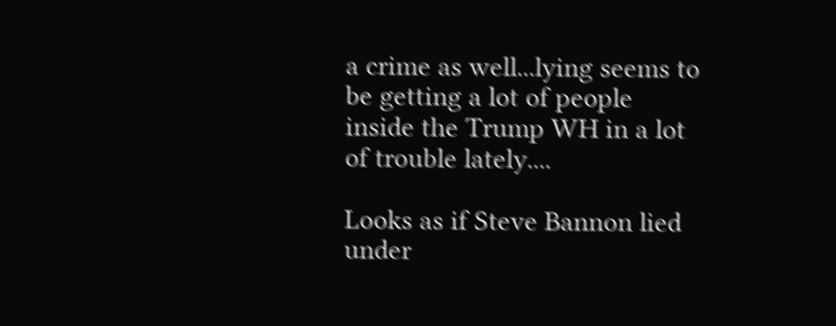a crime as well...lying seems to be getting a lot of people inside the Trump WH in a lot of trouble lately....

Looks as if Steve Bannon lied under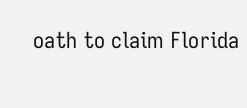oath to claim Florida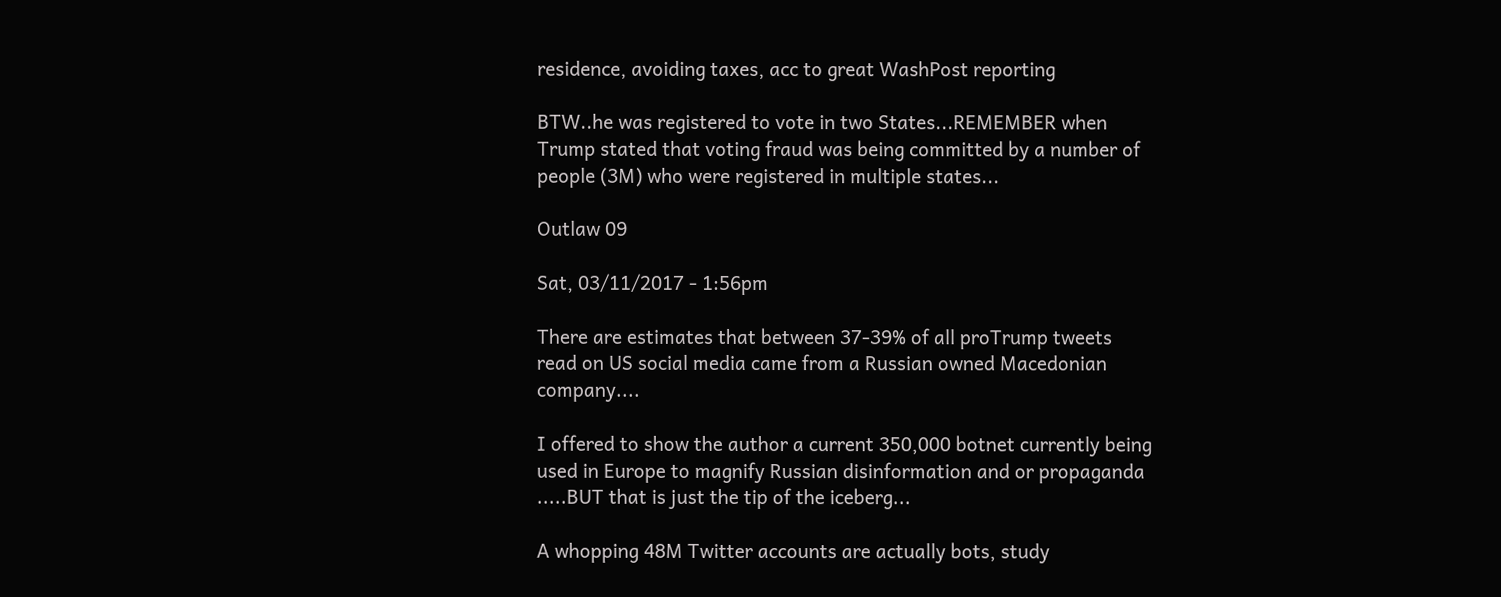residence, avoiding taxes, acc to great WashPost reporting

BTW..he was registered to vote in two States...REMEMBER when Trump stated that voting fraud was being committed by a number of people (3M) who were registered in multiple states...

Outlaw 09

Sat, 03/11/2017 - 1:56pm

There are estimates that between 37-39% of all proTrump tweets read on US social media came from a Russian owned Macedonian company....

I offered to show the author a current 350,000 botnet currently being used in Europe to magnify Russian disinformation and or propaganda .....BUT that is just the tip of the iceberg...

A whopping 48M Twitter accounts are actually bots, study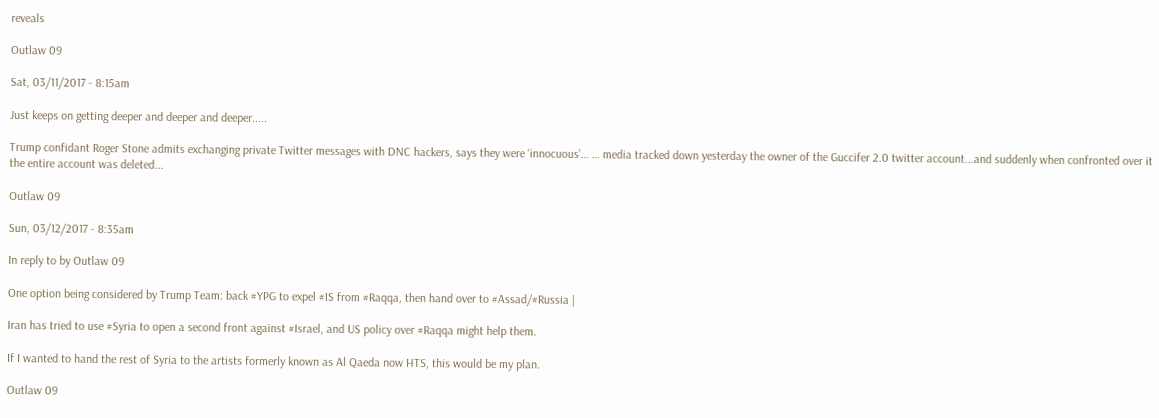reveals

Outlaw 09

Sat, 03/11/2017 - 8:15am

Just keeps on getting deeper and deeper and deeper.....

Trump confidant Roger Stone admits exchanging private Twitter messages with DNC hackers, says they were ‘innocuous’… … media tracked down yesterday the owner of the Guccifer 2.0 twitter account...and suddenly when confronted over it the entire account was deleted...

Outlaw 09

Sun, 03/12/2017 - 8:35am

In reply to by Outlaw 09

One option being considered by Trump Team: back #YPG to expel #IS from #Raqqa, then hand over to #Assad/#Russia |

Iran has tried to use #Syria to open a second front against #Israel, and US policy over #Raqqa might help them.

If I wanted to hand the rest of Syria to the artists formerly known as Al Qaeda now HTS, this would be my plan.

Outlaw 09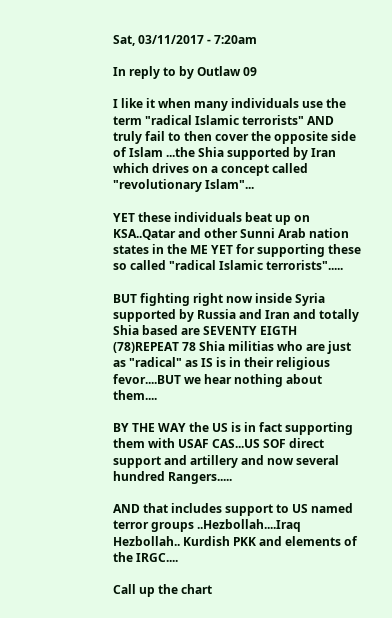Sat, 03/11/2017 - 7:20am

In reply to by Outlaw 09

I like it when many individuals use the term "radical Islamic terrorists" AND truly fail to then cover the opposite side of Islam ...the Shia supported by Iran which drives on a concept called "revolutionary Islam"...

YET these individuals beat up on KSA..Qatar and other Sunni Arab nation states in the ME YET for supporting these so called "radical Islamic terrorists".....

BUT fighting right now inside Syria supported by Russia and Iran and totally Shia based are SEVENTY EIGTH (78)REPEAT 78 Shia militias who are just as "radical" as IS is in their religious fevor....BUT we hear nothing about them....

BY THE WAY the US is in fact supporting them with USAF CAS...US SOF direct support and artillery and now several hundred Rangers.....

AND that includes support to US named terror groups ..Hezbollah....Iraq Hezbollah.. Kurdish PKK and elements of the IRGC....

Call up the chart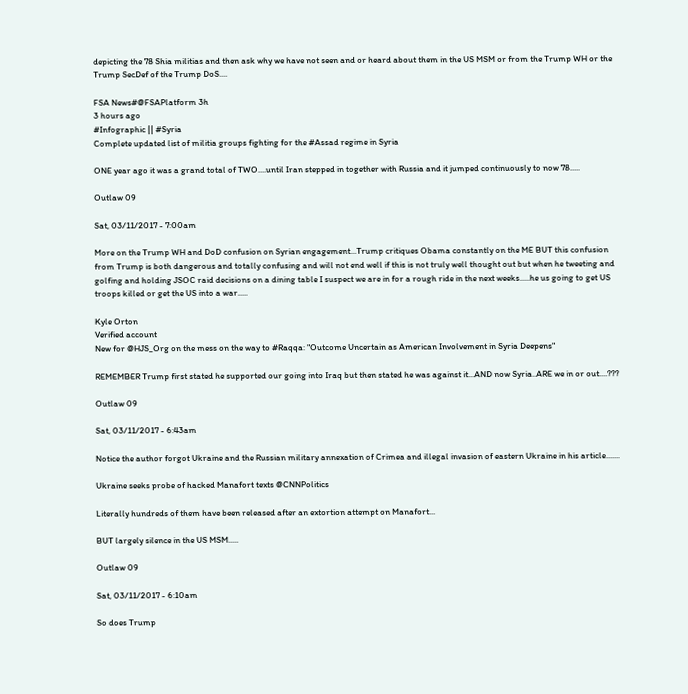depicting the 78 Shia militias and then ask why we have not seen and or heard about them in the US MSM or from the Trump WH or the Trump SecDef of the Trump DoS....

FSA News#@FSAPlatform 3h
3 hours ago
#Infographic || #Syria
Complete updated list of militia groups fighting for the #Assad regime in Syria

ONE year ago it was a grand total of TWO....until Iran stepped in together with Russia and it jumped continuously to now 78.....

Outlaw 09

Sat, 03/11/2017 - 7:00am

More on the Trump WH and DoD confusion on Syrian engagement...Trump critiques Obama constantly on the ME BUT this confusion from Trump is both dangerous and totally confusing and will not end well if this is not truly well thought out but when he tweeting and golfing and holding JSOC raid decisions on a dining table I suspect we are in for a rough ride in the next weeks.....he us going to get US troops killed or get the US into a war.....

Kyle Orton
Verified account
New for @HJS_Org on the mess on the way to #Raqqa: "Outcome Uncertain as American Involvement in Syria Deepens"

REMEMBER Trump first stated he supported our going into Iraq but then stated he was against it...AND now Syria..ARE we in or out....???

Outlaw 09

Sat, 03/11/2017 - 6:43am

Notice the author forgot Ukraine and the Russian military annexation of Crimea and illegal invasion of eastern Ukraine in his article.......

Ukraine seeks probe of hacked Manafort texts @CNNPolitics

Literally hundreds of them have been released after an extortion attempt on Manafort...

BUT largely silence in the US MSM.....

Outlaw 09

Sat, 03/11/2017 - 6:10am

So does Trump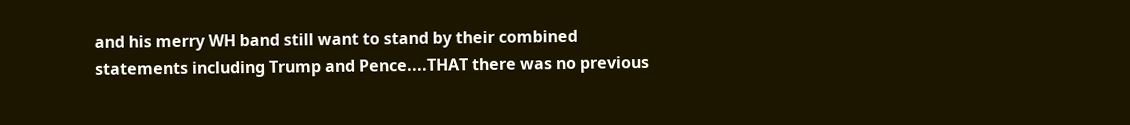and his merry WH band still want to stand by their combined statements including Trump and Pence....THAT there was no previous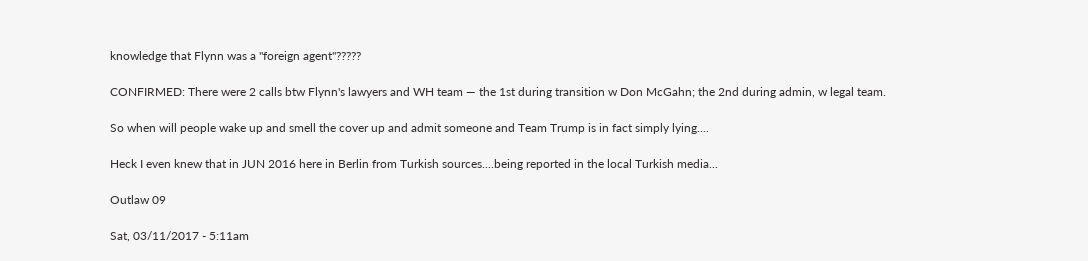knowledge that Flynn was a "foreign agent"?????

CONFIRMED: There were 2 calls btw Flynn's lawyers and WH team — the 1st during transition w Don McGahn; the 2nd during admin, w legal team.

So when will people wake up and smell the cover up and admit someone and Team Trump is in fact simply lying....

Heck I even knew that in JUN 2016 here in Berlin from Turkish sources....being reported in the local Turkish media...

Outlaw 09

Sat, 03/11/2017 - 5:11am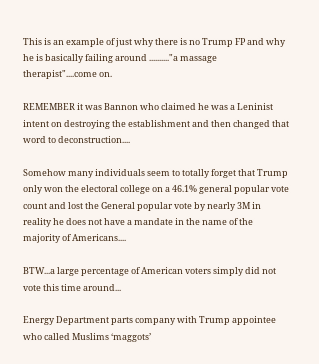This is an example of just why there is no Trump FP and why he is basically failing around .........."a massage therapist"....come on.

REMEMBER it was Bannon who claimed he was a Leninist intent on destroying the establishment and then changed that word to deconstruction....

Somehow many individuals seem to totally forget that Trump only won the electoral college on a 46.1% general popular vote count and lost the General popular vote by nearly 3M in reality he does not have a mandate in the name of the majority of Americans....

BTW...a large percentage of American voters simply did not vote this time around...

Energy Department parts company with Trump appointee who called Muslims ‘maggots’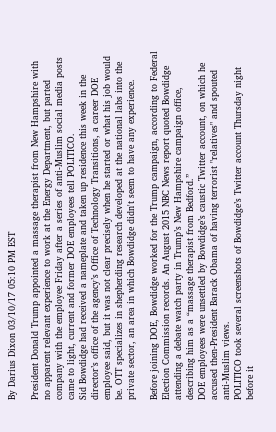By Darius Dixon 03/10/17 05:10 PM EST

President Donald Trump appointed a massage therapist from New Hampshire with no apparent relevant experience to work at the Energy Department, but parted company with the employee Friday after a series of anti-Muslim social media posts came to light, current and former DOE employees tell POLITICO.
Sid Bowdidge had received a nameplate and taken up residence this week in the director’s office of the agency’s Office of Technology Transitions, a career DOE employee said, but it was not clear precisely when he started or what his job would be. OTT specializes in shepherding research developed at the national labs into the private sector, an area in which Bowdidge didn't seem to have any experience.

Before joining DOE, Bowdidge worked for the Trump campaign, according to Federal Election Commission records. An August 2015 NBC News report quoted Bowdidge attending a debate watch party in Trump’s New Hampshire campaign office, describing him as a “massage therapist from Bedford.”
DOE employees were unsettled by Bowdidge’s caustic Twitter account, on which he accused then-President Barack Obama of having terrorist "relatives" and spouted anti-Muslim views.
POLITICO took several screenshots of Bowdidge’s Twitter account Thursday night before it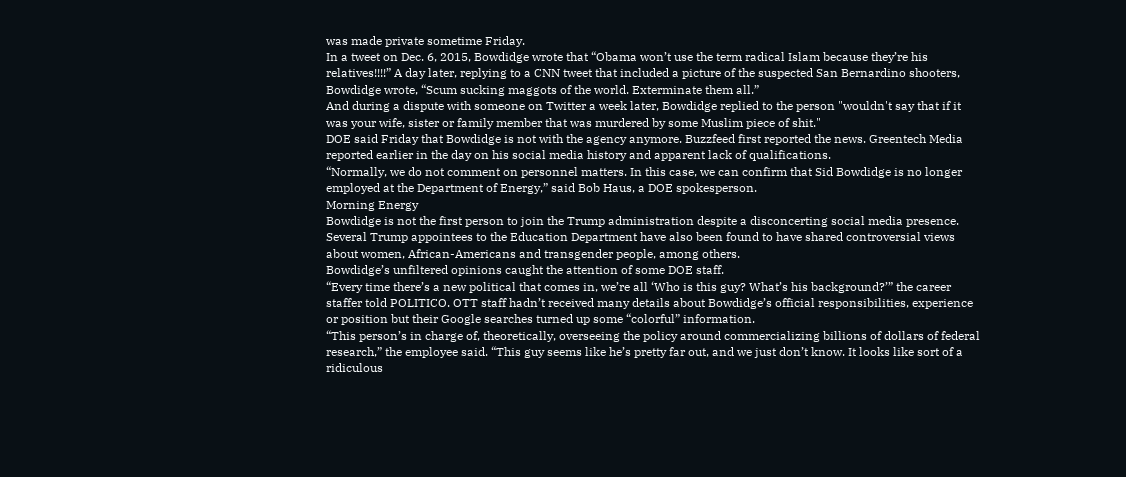was made private sometime Friday.
In a tweet on Dec. 6, 2015, Bowdidge wrote that “Obama won’t use the term radical Islam because they’re his relatives!!!!” A day later, replying to a CNN tweet that included a picture of the suspected San Bernardino shooters, Bowdidge wrote, “Scum sucking maggots of the world. Exterminate them all.”
And during a dispute with someone on Twitter a week later, Bowdidge replied to the person "wouldn't say that if it was your wife, sister or family member that was murdered by some Muslim piece of shit."
DOE said Friday that Bowdidge is not with the agency anymore. Buzzfeed first reported the news. Greentech Media reported earlier in the day on his social media history and apparent lack of qualifications.
“Normally, we do not comment on personnel matters. In this case, we can confirm that Sid Bowdidge is no longer employed at the Department of Energy,” said Bob Haus, a DOE spokesperson.
Morning Energy
Bowdidge is not the first person to join the Trump administration despite a disconcerting social media presence. Several Trump appointees to the Education Department have also been found to have shared controversial views about women, African-Americans and transgender people, among others.
Bowdidge’s unfiltered opinions caught the attention of some DOE staff.
“Every time there’s a new political that comes in, we’re all ‘Who is this guy? What’s his background?’” the career staffer told POLITICO. OTT staff hadn’t received many details about Bowdidge’s official responsibilities, experience or position but their Google searches turned up some “colorful” information.
“This person’s in charge of, theoretically, overseeing the policy around commercializing billions of dollars of federal research,” the employee said. “This guy seems like he’s pretty far out, and we just don’t know. It looks like sort of a ridiculous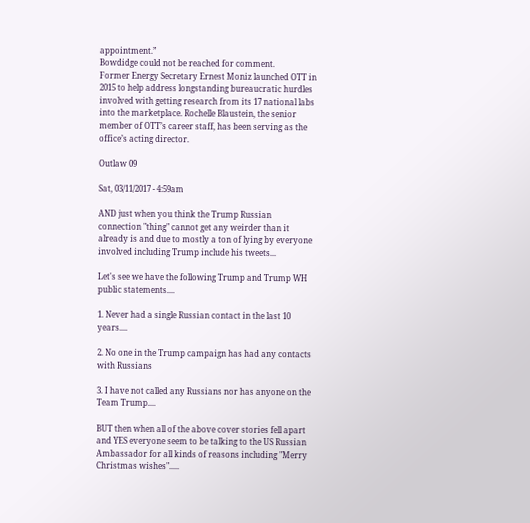appointment.”
Bowdidge could not be reached for comment.
Former Energy Secretary Ernest Moniz launched OTT in 2015 to help address longstanding bureaucratic hurdles involved with getting research from its 17 national labs into the marketplace. Rochelle Blaustein, the senior member of OTT’s career staff, has been serving as the office’s acting director.

Outlaw 09

Sat, 03/11/2017 - 4:59am

AND just when you think the Trump Russian connection "thing" cannot get any weirder than it already is and due to mostly a ton of lying by everyone involved including Trump include his tweets...

Let's see we have the following Trump and Trump WH public statements....

1. Never had a single Russian contact in the last 10 years....

2. No one in the Trump campaign has had any contacts with Russians

3. I have not called any Russians nor has anyone on the Team Trump....

BUT then when all of the above cover stories fell apart and YES everyone seem to be talking to the US Russian Ambassador for all kinds of reasons including "Merry Christmas wishes".....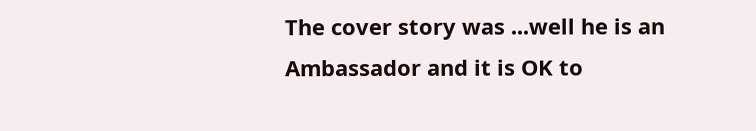The cover story was ...well he is an Ambassador and it is OK to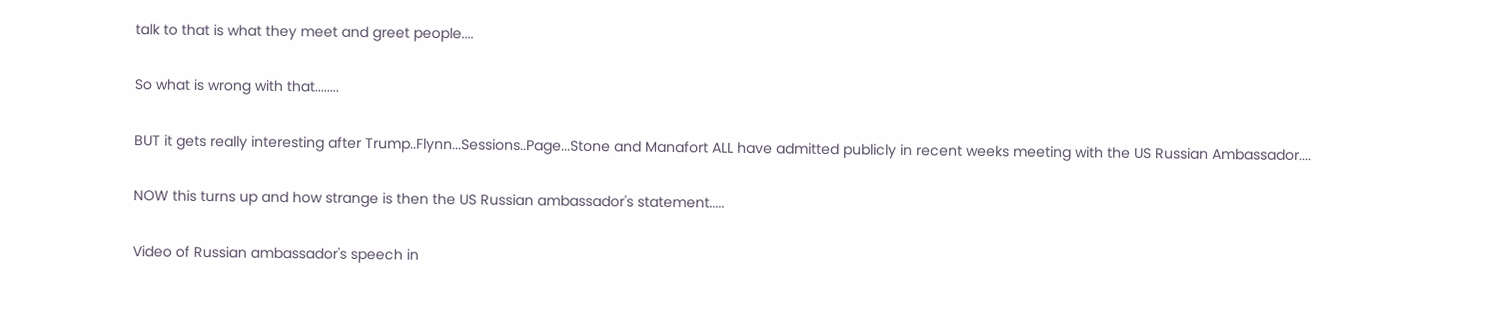talk to that is what they meet and greet people....

So what is wrong with that........

BUT it gets really interesting after Trump..Flynn...Sessions..Page...Stone and Manafort ALL have admitted publicly in recent weeks meeting with the US Russian Ambassador....

NOW this turns up and how strange is then the US Russian ambassador's statement.....

Video of Russian ambassador's speech in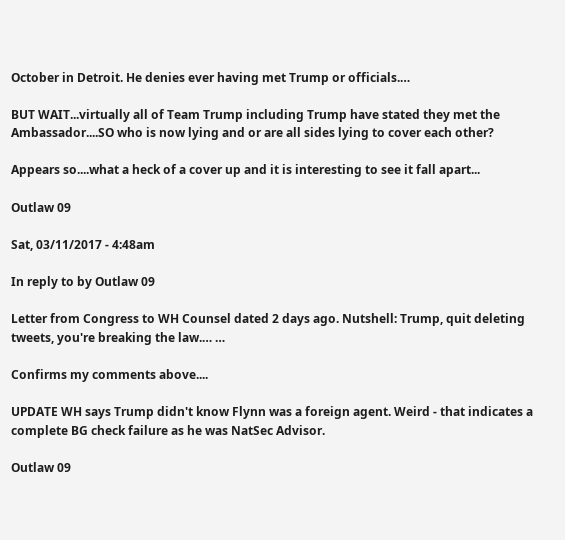October in Detroit. He denies ever having met Trump or officials.…

BUT WAIT...virtually all of Team Trump including Trump have stated they met the Ambassador....SO who is now lying and or are all sides lying to cover each other?

Appears so....what a heck of a cover up and it is interesting to see it fall apart...

Outlaw 09

Sat, 03/11/2017 - 4:48am

In reply to by Outlaw 09

Letter from Congress to WH Counsel dated 2 days ago. Nutshell: Trump, quit deleting tweets, you're breaking the law.… …

Confirms my comments above....

UPDATE WH says Trump didn't know Flynn was a foreign agent. Weird - that indicates a complete BG check failure as he was NatSec Advisor.

Outlaw 09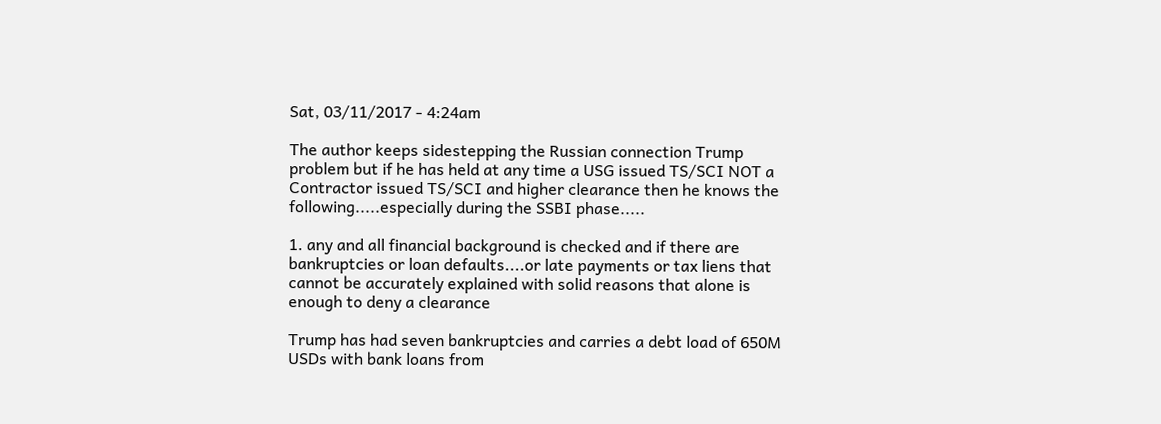Sat, 03/11/2017 - 4:24am

The author keeps sidestepping the Russian connection Trump problem but if he has held at any time a USG issued TS/SCI NOT a Contractor issued TS/SCI and higher clearance then he knows the following.....especially during the SSBI phase.....

1. any and all financial background is checked and if there are bankruptcies or loan defaults....or late payments or tax liens that cannot be accurately explained with solid reasons that alone is enough to deny a clearance

Trump has had seven bankruptcies and carries a debt load of 650M USDs with bank loans from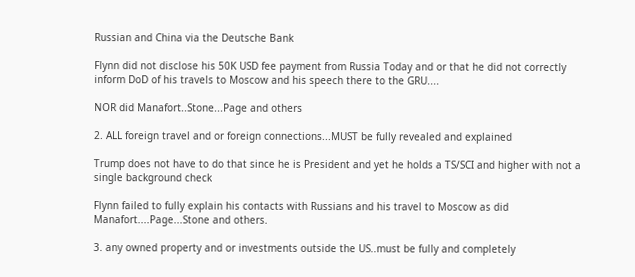Russian and China via the Deutsche Bank

Flynn did not disclose his 50K USD fee payment from Russia Today and or that he did not correctly inform DoD of his travels to Moscow and his speech there to the GRU....

NOR did Manafort..Stone...Page and others

2. ALL foreign travel and or foreign connections...MUST be fully revealed and explained

Trump does not have to do that since he is President and yet he holds a TS/SCI and higher with not a single background check

Flynn failed to fully explain his contacts with Russians and his travel to Moscow as did Manafort....Page...Stone and others.

3. any owned property and or investments outside the US..must be fully and completely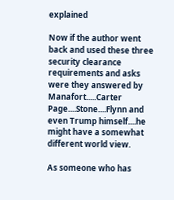explained

Now if the author went back and used these three security clearance requirements and asks were they answered by Manafort.....Carter Page....Stone....Flynn and even Trump himself....he might have a somewhat different world view.

As someone who has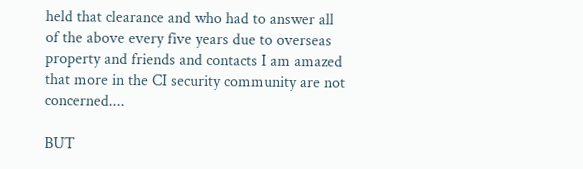held that clearance and who had to answer all of the above every five years due to overseas property and friends and contacts I am amazed that more in the CI security community are not concerned....

BUT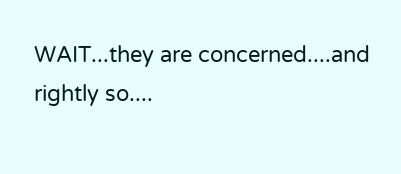WAIT...they are concerned....and rightly so....